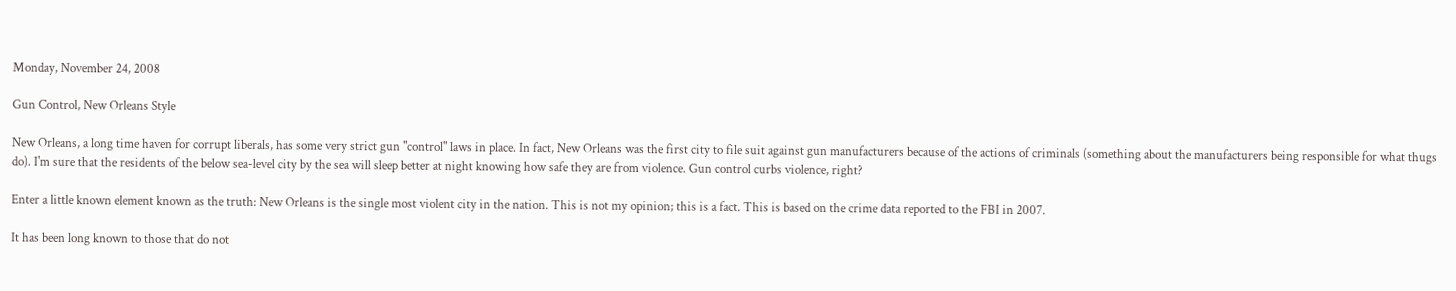Monday, November 24, 2008

Gun Control, New Orleans Style

New Orleans, a long time haven for corrupt liberals, has some very strict gun "control" laws in place. In fact, New Orleans was the first city to file suit against gun manufacturers because of the actions of criminals (something about the manufacturers being responsible for what thugs do). I'm sure that the residents of the below sea-level city by the sea will sleep better at night knowing how safe they are from violence. Gun control curbs violence, right?

Enter a little known element known as the truth: New Orleans is the single most violent city in the nation. This is not my opinion; this is a fact. This is based on the crime data reported to the FBI in 2007.

It has been long known to those that do not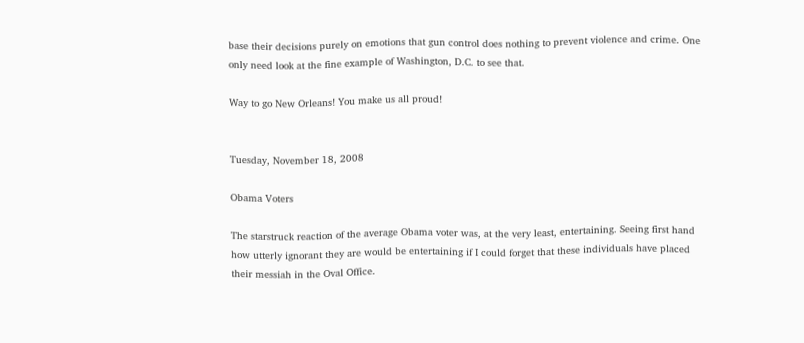base their decisions purely on emotions that gun control does nothing to prevent violence and crime. One only need look at the fine example of Washington, D.C. to see that.

Way to go New Orleans! You make us all proud!


Tuesday, November 18, 2008

Obama Voters

The starstruck reaction of the average Obama voter was, at the very least, entertaining. Seeing first hand how utterly ignorant they are would be entertaining if I could forget that these individuals have placed their messiah in the Oval Office.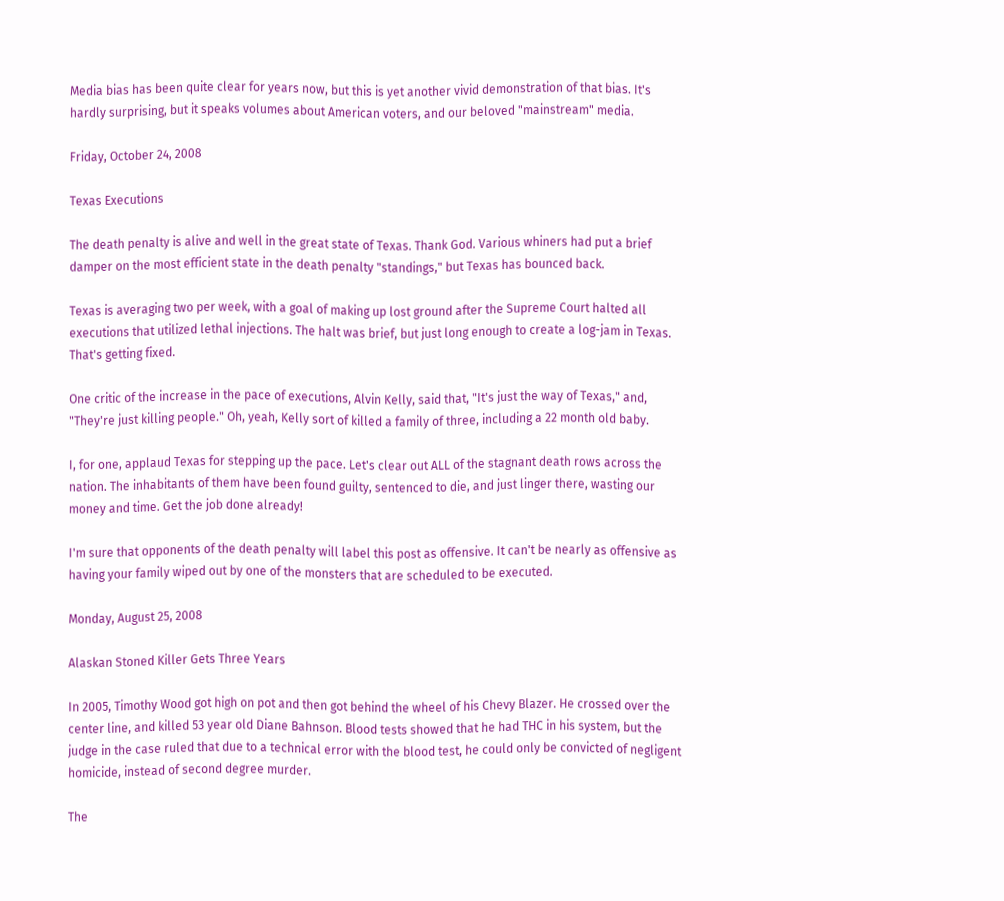Media bias has been quite clear for years now, but this is yet another vivid demonstration of that bias. It's hardly surprising, but it speaks volumes about American voters, and our beloved "mainstream" media.

Friday, October 24, 2008

Texas Executions

The death penalty is alive and well in the great state of Texas. Thank God. Various whiners had put a brief damper on the most efficient state in the death penalty "standings," but Texas has bounced back.

Texas is averaging two per week, with a goal of making up lost ground after the Supreme Court halted all executions that utilized lethal injections. The halt was brief, but just long enough to create a log-jam in Texas. That's getting fixed.

One critic of the increase in the pace of executions, Alvin Kelly, said that, "It's just the way of Texas," and, "They're just killing people." Oh, yeah, Kelly sort of killed a family of three, including a 22 month old baby.

I, for one, applaud Texas for stepping up the pace. Let's clear out ALL of the stagnant death rows across the nation. The inhabitants of them have been found guilty, sentenced to die, and just linger there, wasting our money and time. Get the job done already!

I'm sure that opponents of the death penalty will label this post as offensive. It can't be nearly as offensive as having your family wiped out by one of the monsters that are scheduled to be executed.

Monday, August 25, 2008

Alaskan Stoned Killer Gets Three Years

In 2005, Timothy Wood got high on pot and then got behind the wheel of his Chevy Blazer. He crossed over the center line, and killed 53 year old Diane Bahnson. Blood tests showed that he had THC in his system, but the judge in the case ruled that due to a technical error with the blood test, he could only be convicted of negligent homicide, instead of second degree murder.

The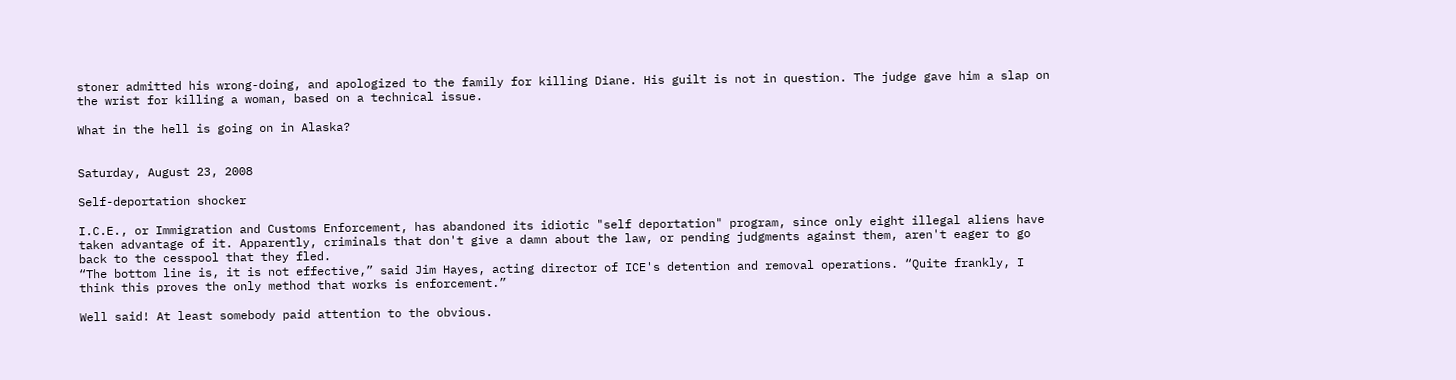stoner admitted his wrong-doing, and apologized to the family for killing Diane. His guilt is not in question. The judge gave him a slap on the wrist for killing a woman, based on a technical issue.

What in the hell is going on in Alaska?


Saturday, August 23, 2008

Self-deportation shocker

I.C.E., or Immigration and Customs Enforcement, has abandoned its idiotic "self deportation" program, since only eight illegal aliens have taken advantage of it. Apparently, criminals that don't give a damn about the law, or pending judgments against them, aren't eager to go back to the cesspool that they fled.
“The bottom line is, it is not effective,” said Jim Hayes, acting director of ICE's detention and removal operations. “Quite frankly, I think this proves the only method that works is enforcement.”

Well said! At least somebody paid attention to the obvious.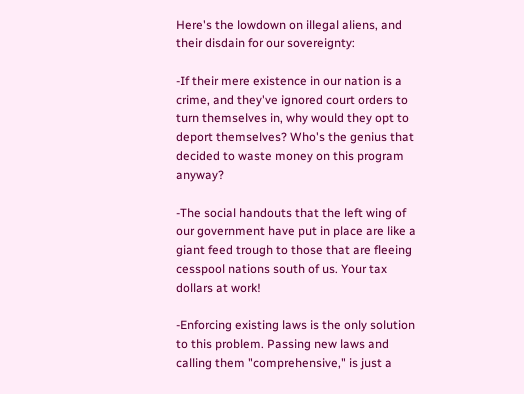Here's the lowdown on illegal aliens, and their disdain for our sovereignty:

-If their mere existence in our nation is a crime, and they've ignored court orders to turn themselves in, why would they opt to deport themselves? Who's the genius that decided to waste money on this program anyway?

-The social handouts that the left wing of our government have put in place are like a giant feed trough to those that are fleeing cesspool nations south of us. Your tax dollars at work!

-Enforcing existing laws is the only solution to this problem. Passing new laws and calling them "comprehensive," is just a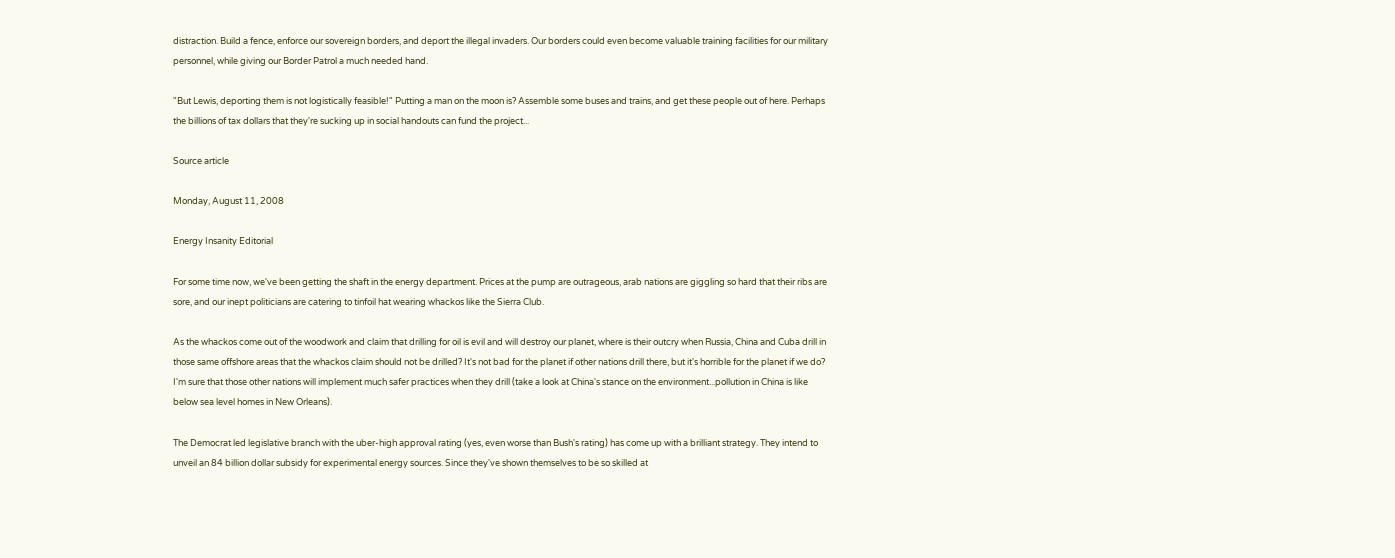distraction. Build a fence, enforce our sovereign borders, and deport the illegal invaders. Our borders could even become valuable training facilities for our military personnel, while giving our Border Patrol a much needed hand.

"But Lewis, deporting them is not logistically feasible!" Putting a man on the moon is? Assemble some buses and trains, and get these people out of here. Perhaps the billions of tax dollars that they're sucking up in social handouts can fund the project...

Source article

Monday, August 11, 2008

Energy Insanity Editorial

For some time now, we've been getting the shaft in the energy department. Prices at the pump are outrageous, arab nations are giggling so hard that their ribs are sore, and our inept politicians are catering to tinfoil hat wearing whackos like the Sierra Club.

As the whackos come out of the woodwork and claim that drilling for oil is evil and will destroy our planet, where is their outcry when Russia, China and Cuba drill in those same offshore areas that the whackos claim should not be drilled? It's not bad for the planet if other nations drill there, but it's horrible for the planet if we do? I'm sure that those other nations will implement much safer practices when they drill (take a look at China's stance on the environment...pollution in China is like below sea level homes in New Orleans).

The Democrat led legislative branch with the uber-high approval rating (yes, even worse than Bush's rating) has come up with a brilliant strategy. They intend to unveil an 84 billion dollar subsidy for experimental energy sources. Since they've shown themselves to be so skilled at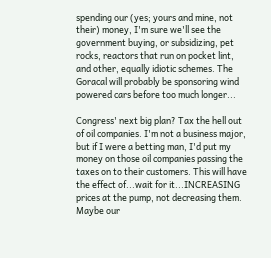spending our (yes; yours and mine, not their) money, I'm sure we'll see the government buying, or subsidizing, pet rocks, reactors that run on pocket lint, and other, equally idiotic schemes. The Goracal will probably be sponsoring wind powered cars before too much longer...

Congress' next big plan? Tax the hell out of oil companies. I'm not a business major, but if I were a betting man, I'd put my money on those oil companies passing the taxes on to their customers. This will have the effect of...wait for it...INCREASING prices at the pump, not decreasing them. Maybe our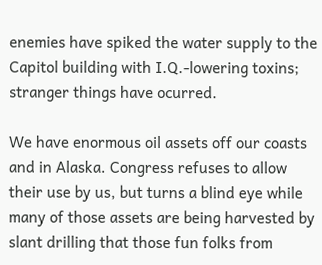enemies have spiked the water supply to the Capitol building with I.Q.-lowering toxins; stranger things have ocurred.

We have enormous oil assets off our coasts and in Alaska. Congress refuses to allow their use by us, but turns a blind eye while many of those assets are being harvested by slant drilling that those fun folks from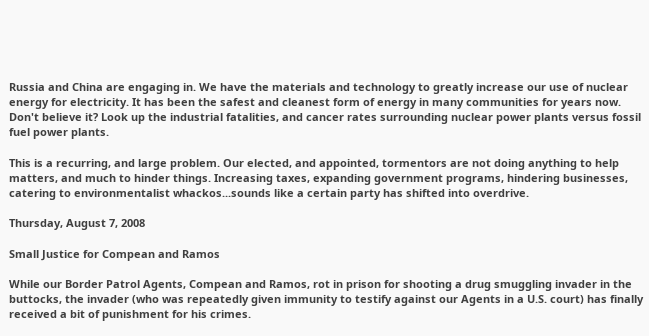Russia and China are engaging in. We have the materials and technology to greatly increase our use of nuclear energy for electricity. It has been the safest and cleanest form of energy in many communities for years now. Don't believe it? Look up the industrial fatalities, and cancer rates surrounding nuclear power plants versus fossil fuel power plants.

This is a recurring, and large problem. Our elected, and appointed, tormentors are not doing anything to help matters, and much to hinder things. Increasing taxes, expanding government programs, hindering businesses, catering to environmentalist whackos...sounds like a certain party has shifted into overdrive.

Thursday, August 7, 2008

Small Justice for Compean and Ramos

While our Border Patrol Agents, Compean and Ramos, rot in prison for shooting a drug smuggling invader in the buttocks, the invader (who was repeatedly given immunity to testify against our Agents in a U.S. court) has finally received a bit of punishment for his crimes.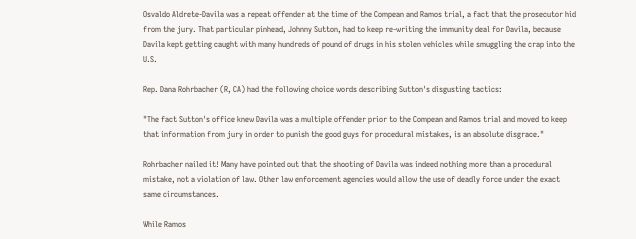Osvaldo Aldrete-Davila was a repeat offender at the time of the Compean and Ramos trial, a fact that the prosecutor hid from the jury. That particular pinhead, Johnny Sutton, had to keep re-writing the immunity deal for Davila, because Davila kept getting caught with many hundreds of pound of drugs in his stolen vehicles while smuggling the crap into the U.S.

Rep. Dana Rohrbacher (R, CA) had the following choice words describing Sutton's disgusting tactics:

"The fact Sutton's office knew Davila was a multiple offender prior to the Compean and Ramos trial and moved to keep that information from jury in order to punish the good guys for procedural mistakes, is an absolute disgrace."

Rohrbacher nailed it! Many have pointed out that the shooting of Davila was indeed nothing more than a procedural mistake, not a violation of law. Other law enforcement agencies would allow the use of deadly force under the exact same circumstances.

While Ramos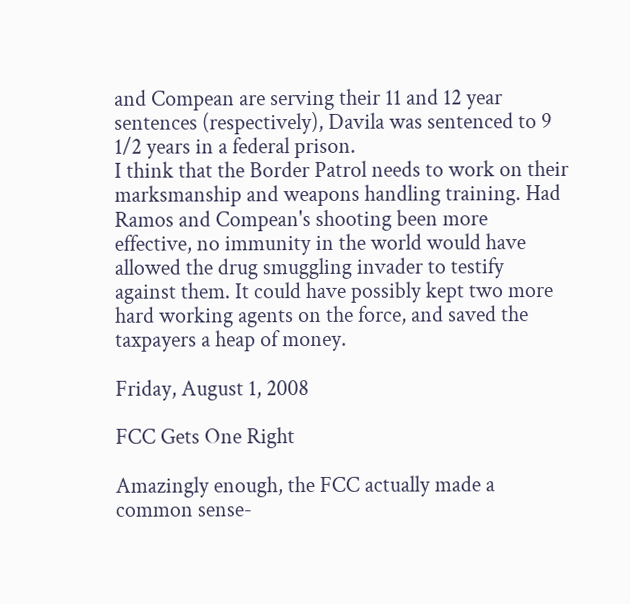and Compean are serving their 11 and 12 year sentences (respectively), Davila was sentenced to 9 1/2 years in a federal prison.
I think that the Border Patrol needs to work on their marksmanship and weapons handling training. Had Ramos and Compean's shooting been more effective, no immunity in the world would have allowed the drug smuggling invader to testify against them. It could have possibly kept two more hard working agents on the force, and saved the taxpayers a heap of money.

Friday, August 1, 2008

FCC Gets One Right

Amazingly enough, the FCC actually made a common sense-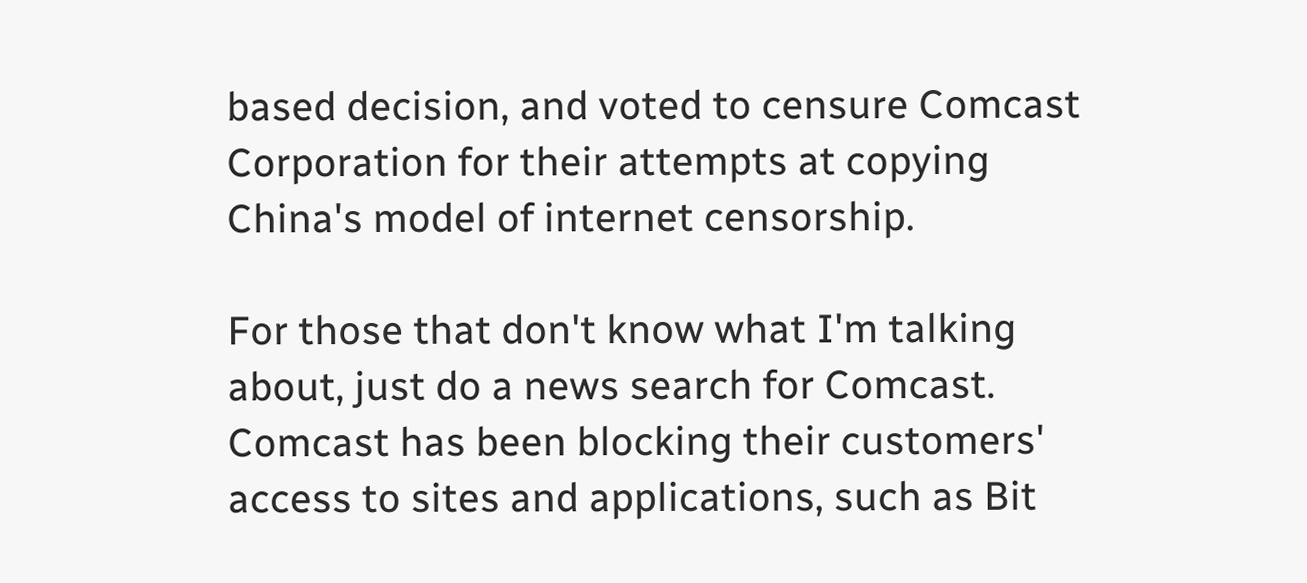based decision, and voted to censure Comcast Corporation for their attempts at copying China's model of internet censorship.

For those that don't know what I'm talking about, just do a news search for Comcast. Comcast has been blocking their customers' access to sites and applications, such as Bit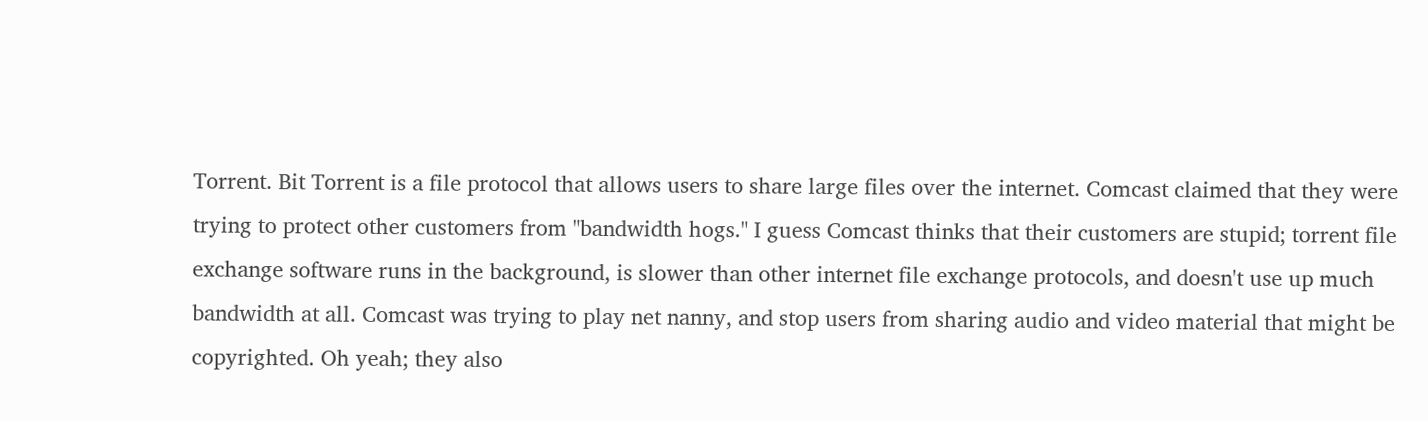Torrent. Bit Torrent is a file protocol that allows users to share large files over the internet. Comcast claimed that they were trying to protect other customers from "bandwidth hogs." I guess Comcast thinks that their customers are stupid; torrent file exchange software runs in the background, is slower than other internet file exchange protocols, and doesn't use up much bandwidth at all. Comcast was trying to play net nanny, and stop users from sharing audio and video material that might be copyrighted. Oh yeah; they also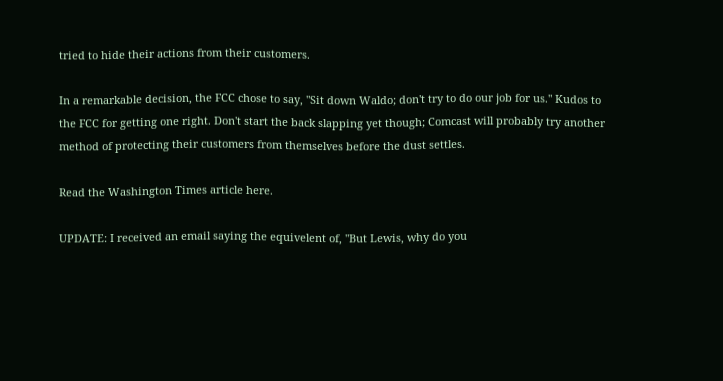tried to hide their actions from their customers.

In a remarkable decision, the FCC chose to say, "Sit down Waldo; don't try to do our job for us." Kudos to the FCC for getting one right. Don't start the back slapping yet though; Comcast will probably try another method of protecting their customers from themselves before the dust settles.

Read the Washington Times article here.

UPDATE: I received an email saying the equivelent of, "But Lewis, why do you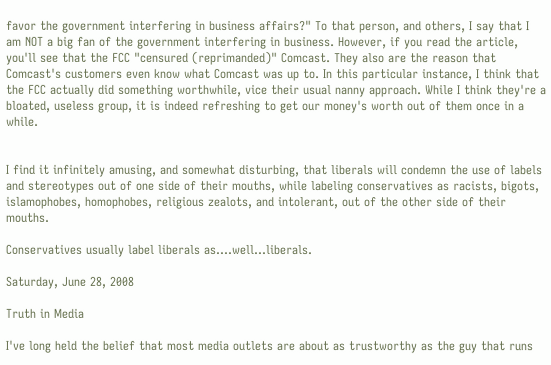favor the government interfering in business affairs?" To that person, and others, I say that I am NOT a big fan of the government interfering in business. However, if you read the article, you'll see that the FCC "censured (reprimanded)" Comcast. They also are the reason that Comcast's customers even know what Comcast was up to. In this particular instance, I think that the FCC actually did something worthwhile, vice their usual nanny approach. While I think they're a bloated, useless group, it is indeed refreshing to get our money's worth out of them once in a while.


I find it infinitely amusing, and somewhat disturbing, that liberals will condemn the use of labels and stereotypes out of one side of their mouths, while labeling conservatives as racists, bigots, islamophobes, homophobes, religious zealots, and intolerant, out of the other side of their mouths.

Conservatives usually label liberals as....well...liberals.

Saturday, June 28, 2008

Truth in Media

I've long held the belief that most media outlets are about as trustworthy as the guy that runs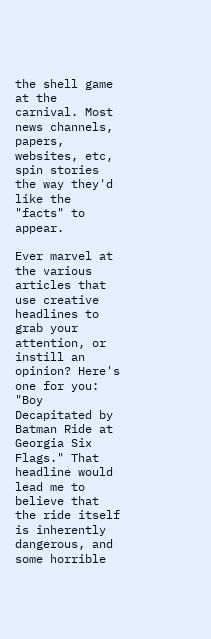the shell game at the carnival. Most news channels, papers, websites, etc, spin stories the way they'd like the "facts" to appear.

Ever marvel at the various articles that use creative headlines to grab your attention, or instill an opinion? Here's one for you: "Boy Decapitated by Batman Ride at Georgia Six Flags." That headline would lead me to believe that the ride itself is inherently dangerous, and some horrible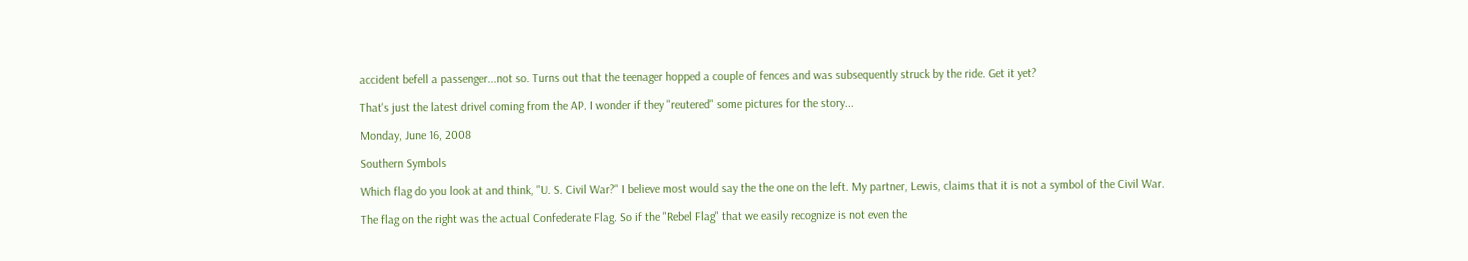accident befell a passenger...not so. Turns out that the teenager hopped a couple of fences and was subsequently struck by the ride. Get it yet?

That's just the latest drivel coming from the AP. I wonder if they "reutered" some pictures for the story...

Monday, June 16, 2008

Southern Symbols

Which flag do you look at and think, "U. S. Civil War?" I believe most would say the the one on the left. My partner, Lewis, claims that it is not a symbol of the Civil War.

The flag on the right was the actual Confederate Flag. So if the "Rebel Flag" that we easily recognize is not even the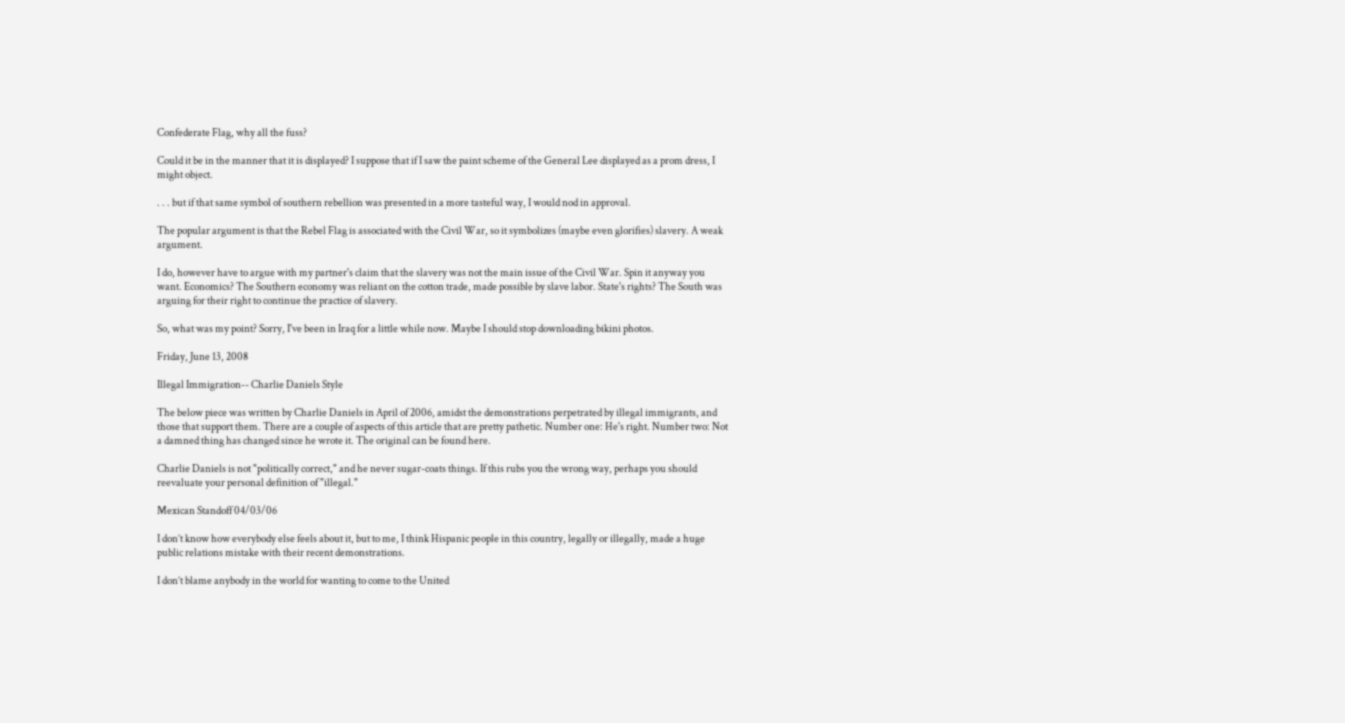Confederate Flag, why all the fuss?

Could it be in the manner that it is displayed? I suppose that if I saw the paint scheme of the General Lee displayed as a prom dress, I might object.

. . . but if that same symbol of southern rebellion was presented in a more tasteful way, I would nod in approval.

The popular argument is that the Rebel Flag is associated with the Civil War, so it symbolizes (maybe even glorifies) slavery. A weak argument.

I do, however have to argue with my partner's claim that the slavery was not the main issue of the Civil War. Spin it anyway you want. Economics? The Southern economy was reliant on the cotton trade, made possible by slave labor. State's rights? The South was arguing for their right to continue the practice of slavery.

So, what was my point? Sorry, I've been in Iraq for a little while now. Maybe I should stop downloading bikini photos.

Friday, June 13, 2008

Illegal Immigration-- Charlie Daniels Style

The below piece was written by Charlie Daniels in April of 2006, amidst the demonstrations perpetrated by illegal immigrants, and those that support them. There are a couple of aspects of this article that are pretty pathetic. Number one: He's right. Number two: Not a damned thing has changed since he wrote it. The original can be found here.

Charlie Daniels is not "politically correct," and he never sugar-coats things. If this rubs you the wrong way, perhaps you should reevaluate your personal definition of "illegal."

Mexican Standoff 04/03/06

I don’t know how everybody else feels about it, but to me, I think Hispanic people in this country, legally or illegally, made a huge public relations mistake with their recent demonstrations.

I don’t blame anybody in the world for wanting to come to the United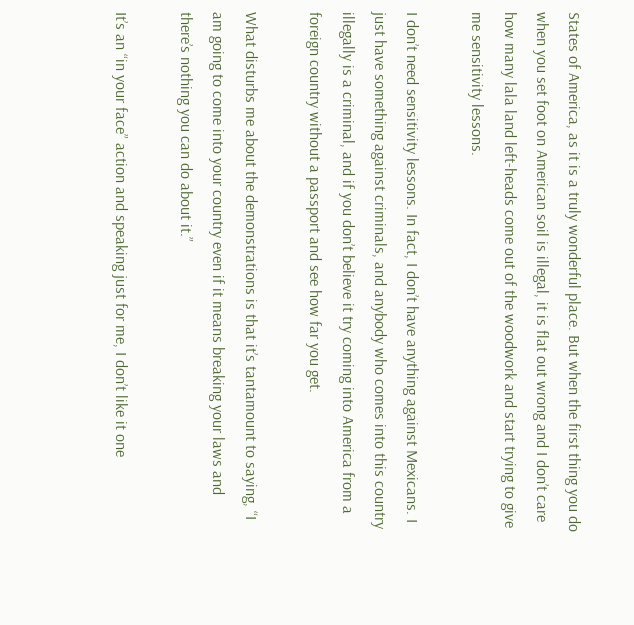States of America, as it is a truly wonderful place. But when the first thing you do when you set foot on American soil is illegal, it is flat out wrong and I don’t care how many lala land left-heads come out of the woodwork and start trying to give me sensitivity lessons.

I don’t need sensitivity lessons. In fact, I don’t have anything against Mexicans. I just have something against criminals, and anybody who comes into this country illegally is a criminal, and if you don’t believe it try coming into America from a foreign country without a passport and see how far you get.

What disturbs me about the demonstrations is that it’s tantamount to saying, “I am going to come into your country even if it means breaking your laws and there’s nothing you can do about it.”

It’s an “in your face” action and speaking just for me, I don’t like it one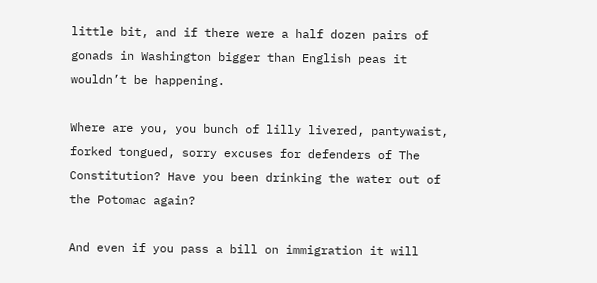little bit, and if there were a half dozen pairs of gonads in Washington bigger than English peas it wouldn’t be happening.

Where are you, you bunch of lilly livered, pantywaist, forked tongued, sorry excuses for defenders of The Constitution? Have you been drinking the water out of the Potomac again?

And even if you pass a bill on immigration it will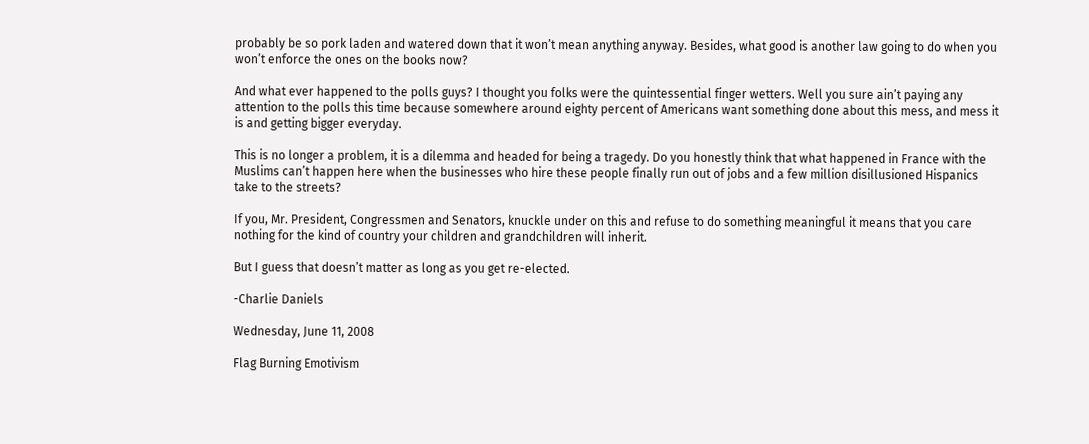probably be so pork laden and watered down that it won’t mean anything anyway. Besides, what good is another law going to do when you won’t enforce the ones on the books now?

And what ever happened to the polls guys? I thought you folks were the quintessential finger wetters. Well you sure ain’t paying any attention to the polls this time because somewhere around eighty percent of Americans want something done about this mess, and mess it is and getting bigger everyday.

This is no longer a problem, it is a dilemma and headed for being a tragedy. Do you honestly think that what happened in France with the Muslims can’t happen here when the businesses who hire these people finally run out of jobs and a few million disillusioned Hispanics take to the streets?

If you, Mr. President, Congressmen and Senators, knuckle under on this and refuse to do something meaningful it means that you care nothing for the kind of country your children and grandchildren will inherit.

But I guess that doesn’t matter as long as you get re-elected.

-Charlie Daniels

Wednesday, June 11, 2008

Flag Burning Emotivism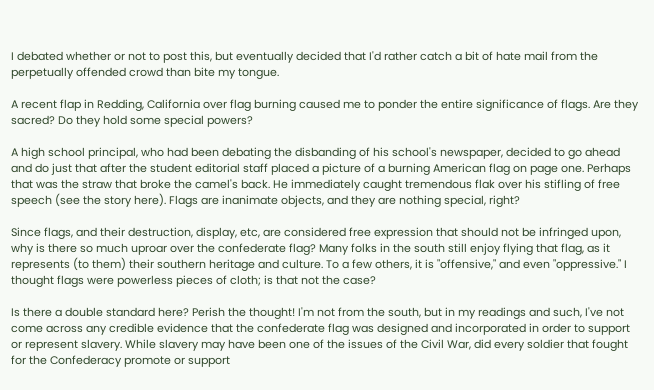I debated whether or not to post this, but eventually decided that I'd rather catch a bit of hate mail from the perpetually offended crowd than bite my tongue.

A recent flap in Redding, California over flag burning caused me to ponder the entire significance of flags. Are they sacred? Do they hold some special powers?

A high school principal, who had been debating the disbanding of his school's newspaper, decided to go ahead and do just that after the student editorial staff placed a picture of a burning American flag on page one. Perhaps that was the straw that broke the camel's back. He immediately caught tremendous flak over his stifling of free speech (see the story here). Flags are inanimate objects, and they are nothing special, right?

Since flags, and their destruction, display, etc, are considered free expression that should not be infringed upon, why is there so much uproar over the confederate flag? Many folks in the south still enjoy flying that flag, as it represents (to them) their southern heritage and culture. To a few others, it is "offensive," and even "oppressive." I thought flags were powerless pieces of cloth; is that not the case?

Is there a double standard here? Perish the thought! I'm not from the south, but in my readings and such, I've not come across any credible evidence that the confederate flag was designed and incorporated in order to support or represent slavery. While slavery may have been one of the issues of the Civil War, did every soldier that fought for the Confederacy promote or support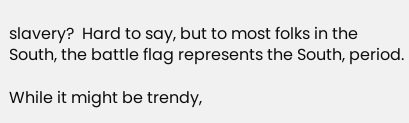slavery?  Hard to say, but to most folks in the South, the battle flag represents the South, period.

While it might be trendy,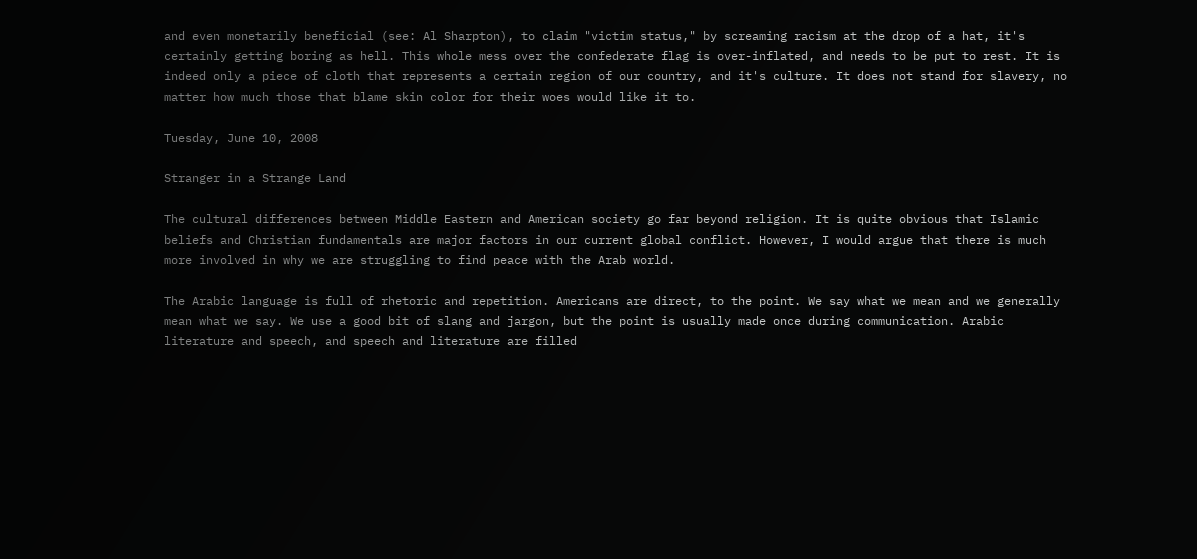and even monetarily beneficial (see: Al Sharpton), to claim "victim status," by screaming racism at the drop of a hat, it's certainly getting boring as hell. This whole mess over the confederate flag is over-inflated, and needs to be put to rest. It is indeed only a piece of cloth that represents a certain region of our country, and it's culture. It does not stand for slavery, no matter how much those that blame skin color for their woes would like it to.

Tuesday, June 10, 2008

Stranger in a Strange Land

The cultural differences between Middle Eastern and American society go far beyond religion. It is quite obvious that Islamic beliefs and Christian fundamentals are major factors in our current global conflict. However, I would argue that there is much more involved in why we are struggling to find peace with the Arab world.

The Arabic language is full of rhetoric and repetition. Americans are direct, to the point. We say what we mean and we generally mean what we say. We use a good bit of slang and jargon, but the point is usually made once during communication. Arabic literature and speech, and speech and literature are filled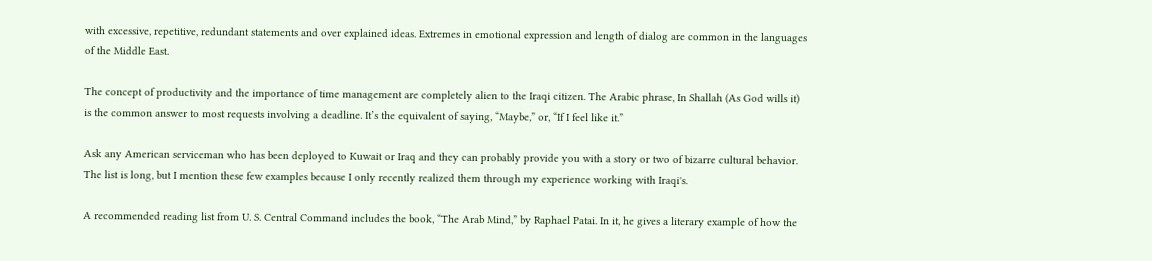with excessive, repetitive, redundant statements and over explained ideas. Extremes in emotional expression and length of dialog are common in the languages of the Middle East.

The concept of productivity and the importance of time management are completely alien to the Iraqi citizen. The Arabic phrase, In Shallah (As God wills it) is the common answer to most requests involving a deadline. It’s the equivalent of saying, “Maybe,” or, “If I feel like it.”

Ask any American serviceman who has been deployed to Kuwait or Iraq and they can probably provide you with a story or two of bizarre cultural behavior. The list is long, but I mention these few examples because I only recently realized them through my experience working with Iraqi's.

A recommended reading list from U. S. Central Command includes the book, “The Arab Mind,” by Raphael Patai. In it, he gives a literary example of how the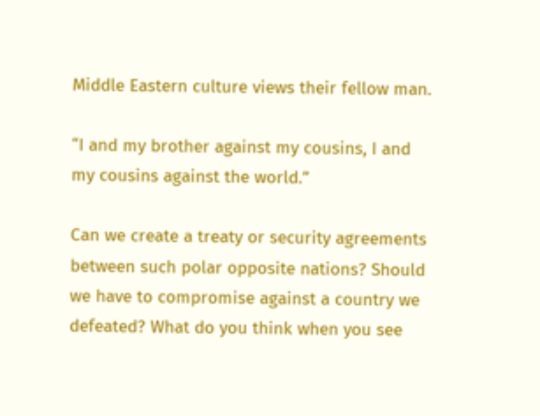Middle Eastern culture views their fellow man.

“I and my brother against my cousins, I and my cousins against the world.”

Can we create a treaty or security agreements between such polar opposite nations? Should we have to compromise against a country we defeated? What do you think when you see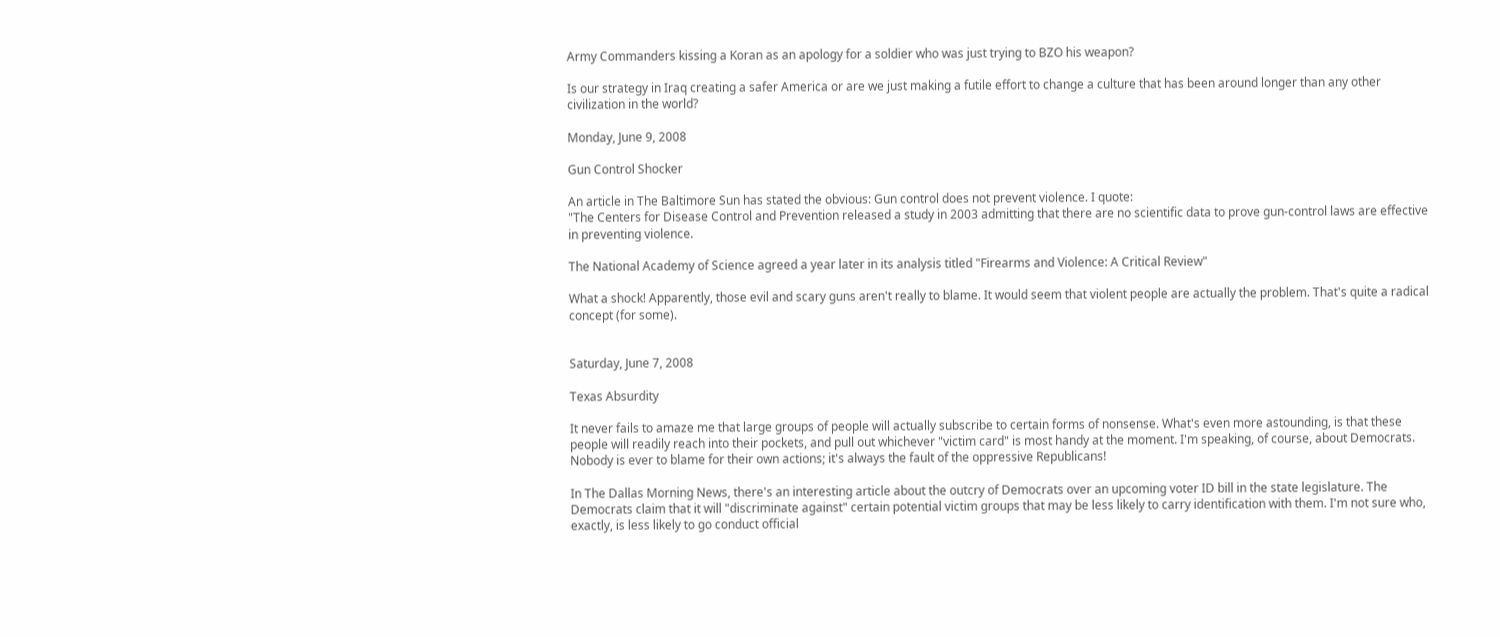Army Commanders kissing a Koran as an apology for a soldier who was just trying to BZO his weapon?

Is our strategy in Iraq creating a safer America or are we just making a futile effort to change a culture that has been around longer than any other civilization in the world?

Monday, June 9, 2008

Gun Control Shocker

An article in The Baltimore Sun has stated the obvious: Gun control does not prevent violence. I quote:
"The Centers for Disease Control and Prevention released a study in 2003 admitting that there are no scientific data to prove gun-control laws are effective in preventing violence.

The National Academy of Science agreed a year later in its analysis titled "Firearms and Violence: A Critical Review"

What a shock! Apparently, those evil and scary guns aren't really to blame. It would seem that violent people are actually the problem. That's quite a radical concept (for some).


Saturday, June 7, 2008

Texas Absurdity

It never fails to amaze me that large groups of people will actually subscribe to certain forms of nonsense. What's even more astounding, is that these people will readily reach into their pockets, and pull out whichever "victim card" is most handy at the moment. I'm speaking, of course, about Democrats. Nobody is ever to blame for their own actions; it's always the fault of the oppressive Republicans!

In The Dallas Morning News, there's an interesting article about the outcry of Democrats over an upcoming voter ID bill in the state legislature. The Democrats claim that it will "discriminate against" certain potential victim groups that may be less likely to carry identification with them. I'm not sure who, exactly, is less likely to go conduct official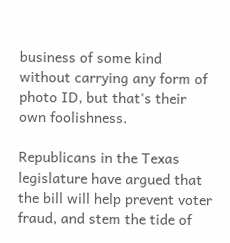business of some kind without carrying any form of photo ID, but that's their own foolishness.

Republicans in the Texas legislature have argued that the bill will help prevent voter fraud, and stem the tide of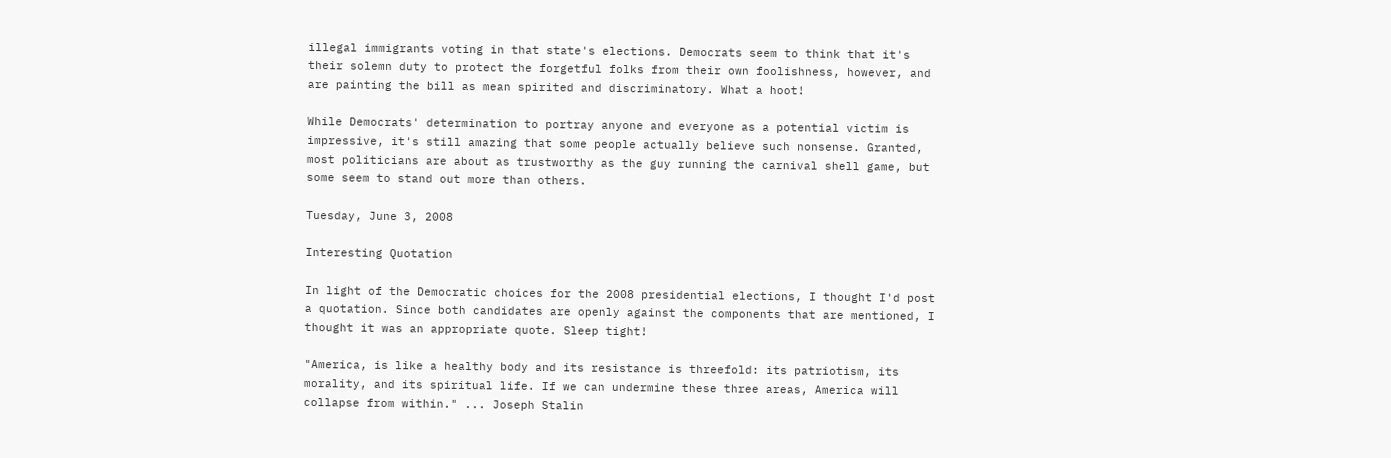illegal immigrants voting in that state's elections. Democrats seem to think that it's their solemn duty to protect the forgetful folks from their own foolishness, however, and are painting the bill as mean spirited and discriminatory. What a hoot!

While Democrats' determination to portray anyone and everyone as a potential victim is impressive, it's still amazing that some people actually believe such nonsense. Granted, most politicians are about as trustworthy as the guy running the carnival shell game, but some seem to stand out more than others.

Tuesday, June 3, 2008

Interesting Quotation

In light of the Democratic choices for the 2008 presidential elections, I thought I'd post a quotation. Since both candidates are openly against the components that are mentioned, I thought it was an appropriate quote. Sleep tight!

"America, is like a healthy body and its resistance is threefold: its patriotism, its morality, and its spiritual life. If we can undermine these three areas, America will collapse from within." ... Joseph Stalin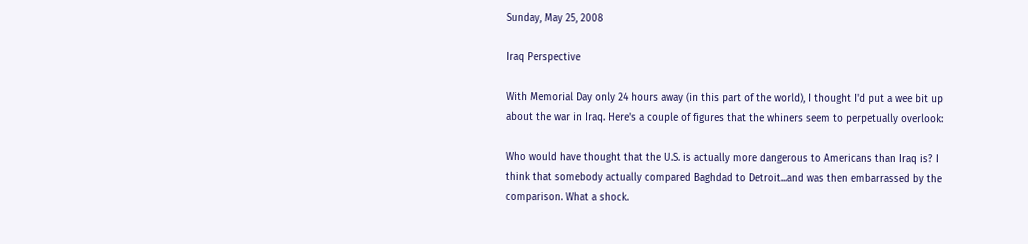Sunday, May 25, 2008

Iraq Perspective

With Memorial Day only 24 hours away (in this part of the world), I thought I'd put a wee bit up about the war in Iraq. Here's a couple of figures that the whiners seem to perpetually overlook:

Who would have thought that the U.S. is actually more dangerous to Americans than Iraq is? I think that somebody actually compared Baghdad to Detroit...and was then embarrassed by the comparison. What a shock.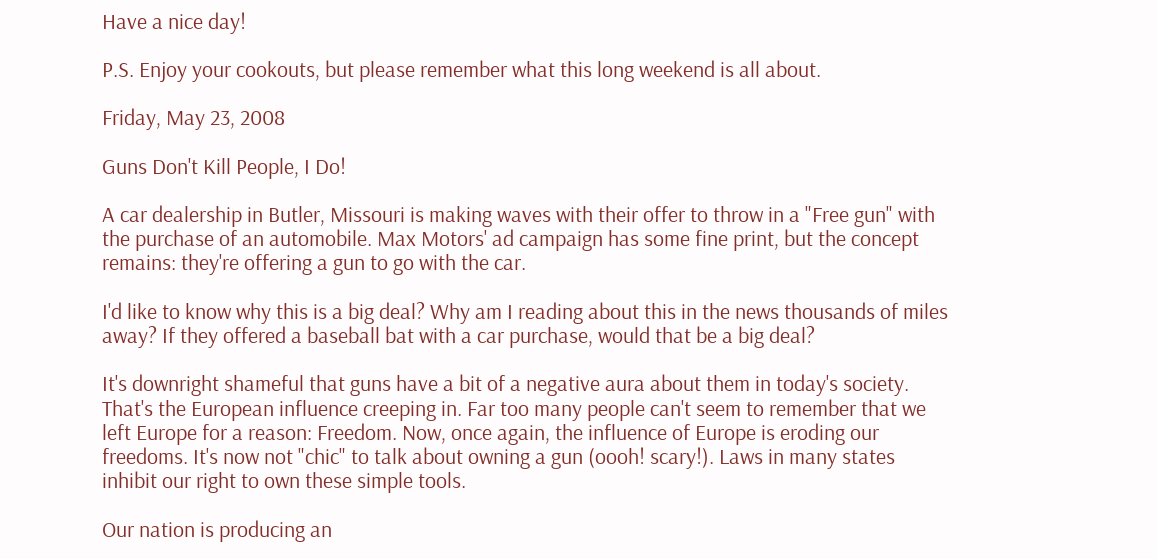Have a nice day!

P.S. Enjoy your cookouts, but please remember what this long weekend is all about.

Friday, May 23, 2008

Guns Don't Kill People, I Do!

A car dealership in Butler, Missouri is making waves with their offer to throw in a "Free gun" with the purchase of an automobile. Max Motors' ad campaign has some fine print, but the concept remains: they're offering a gun to go with the car.

I'd like to know why this is a big deal? Why am I reading about this in the news thousands of miles away? If they offered a baseball bat with a car purchase, would that be a big deal?

It's downright shameful that guns have a bit of a negative aura about them in today's society. That's the European influence creeping in. Far too many people can't seem to remember that we left Europe for a reason: Freedom. Now, once again, the influence of Europe is eroding our freedoms. It's now not "chic" to talk about owning a gun (oooh! scary!). Laws in many states inhibit our right to own these simple tools.

Our nation is producing an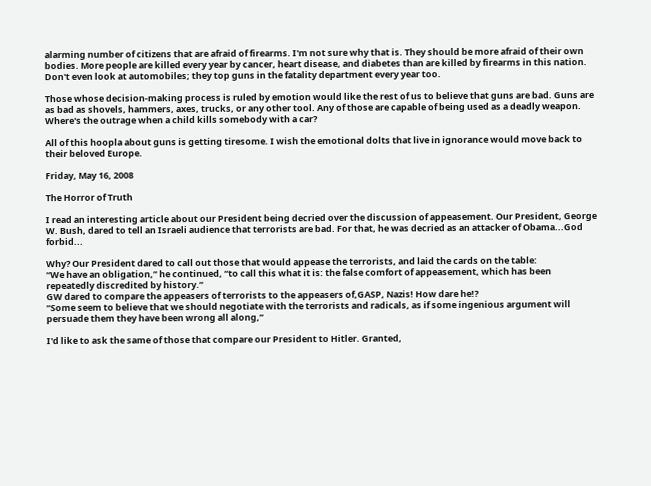alarming number of citizens that are afraid of firearms. I'm not sure why that is. They should be more afraid of their own bodies. More people are killed every year by cancer, heart disease, and diabetes than are killed by firearms in this nation. Don't even look at automobiles; they top guns in the fatality department every year too.

Those whose decision-making process is ruled by emotion would like the rest of us to believe that guns are bad. Guns are as bad as shovels, hammers, axes, trucks, or any other tool. Any of those are capable of being used as a deadly weapon. Where's the outrage when a child kills somebody with a car?

All of this hoopla about guns is getting tiresome. I wish the emotional dolts that live in ignorance would move back to their beloved Europe.

Friday, May 16, 2008

The Horror of Truth

I read an interesting article about our President being decried over the discussion of appeasement. Our President, George W. Bush, dared to tell an Israeli audience that terrorists are bad. For that, he was decried as an attacker of Obama...God forbid...

Why? Our President dared to call out those that would appease the terrorists, and laid the cards on the table:
“We have an obligation,” he continued, “to call this what it is: the false comfort of appeasement, which has been repeatedly discredited by history.”
GW dared to compare the appeasers of terrorists to the appeasers of,GASP, Nazis! How dare he!?
“Some seem to believe that we should negotiate with the terrorists and radicals, as if some ingenious argument will persuade them they have been wrong all along,”

I'd like to ask the same of those that compare our President to Hitler. Granted,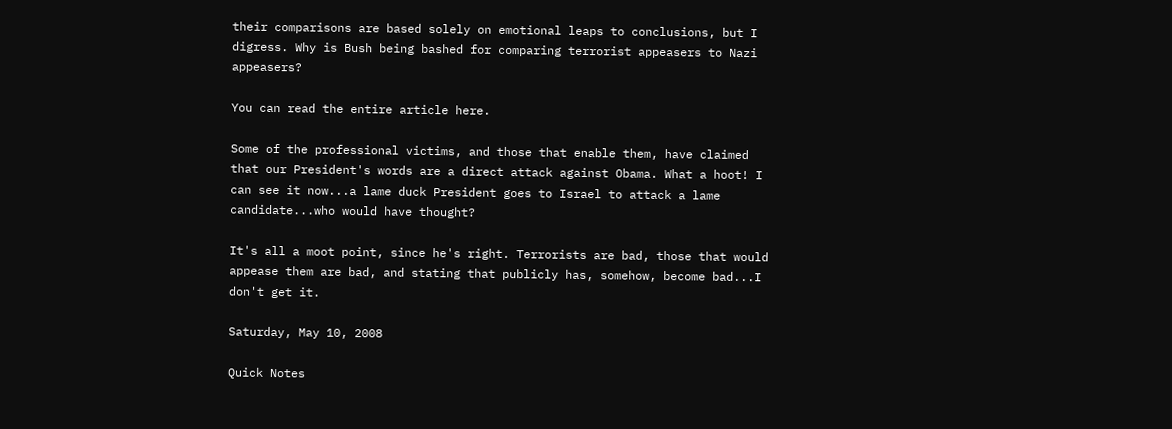their comparisons are based solely on emotional leaps to conclusions, but I digress. Why is Bush being bashed for comparing terrorist appeasers to Nazi appeasers?

You can read the entire article here.

Some of the professional victims, and those that enable them, have claimed that our President's words are a direct attack against Obama. What a hoot! I can see it now...a lame duck President goes to Israel to attack a lame candidate...who would have thought?

It's all a moot point, since he's right. Terrorists are bad, those that would appease them are bad, and stating that publicly has, somehow, become bad...I don't get it.

Saturday, May 10, 2008

Quick Notes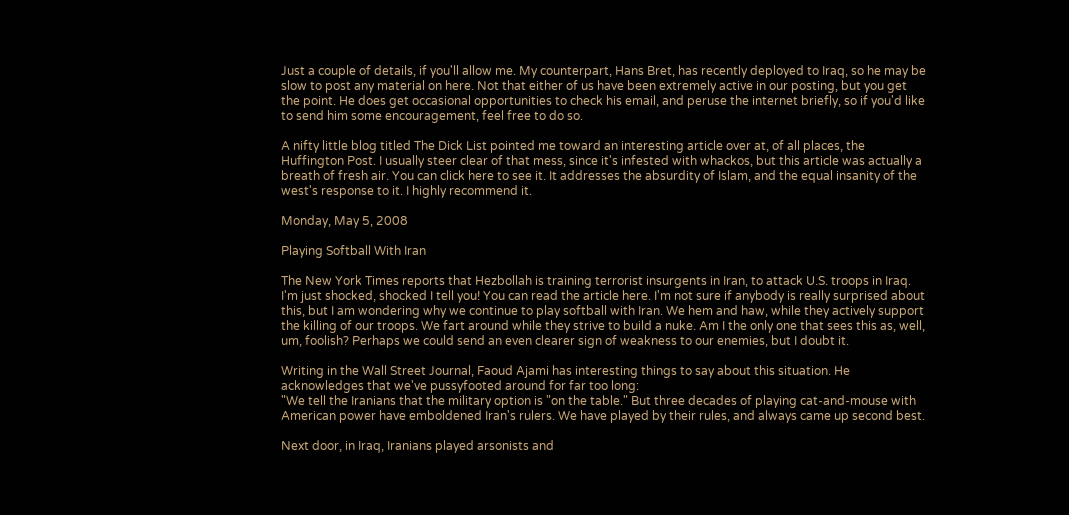Just a couple of details, if you'll allow me. My counterpart, Hans Bret, has recently deployed to Iraq, so he may be slow to post any material on here. Not that either of us have been extremely active in our posting, but you get the point. He does get occasional opportunities to check his email, and peruse the internet briefly, so if you'd like to send him some encouragement, feel free to do so.

A nifty little blog titled The Dick List pointed me toward an interesting article over at, of all places, the Huffington Post. I usually steer clear of that mess, since it's infested with whackos, but this article was actually a breath of fresh air. You can click here to see it. It addresses the absurdity of Islam, and the equal insanity of the west's response to it. I highly recommend it.

Monday, May 5, 2008

Playing Softball With Iran

The New York Times reports that Hezbollah is training terrorist insurgents in Iran, to attack U.S. troops in Iraq. I'm just shocked, shocked I tell you! You can read the article here. I'm not sure if anybody is really surprised about this, but I am wondering why we continue to play softball with Iran. We hem and haw, while they actively support the killing of our troops. We fart around while they strive to build a nuke. Am I the only one that sees this as, well, um, foolish? Perhaps we could send an even clearer sign of weakness to our enemies, but I doubt it.

Writing in the Wall Street Journal, Faoud Ajami has interesting things to say about this situation. He acknowledges that we've pussyfooted around for far too long:
"We tell the Iranians that the military option is "on the table." But three decades of playing cat-and-mouse with American power have emboldened Iran's rulers. We have played by their rules, and always came up second best.

Next door, in Iraq, Iranians played arsonists and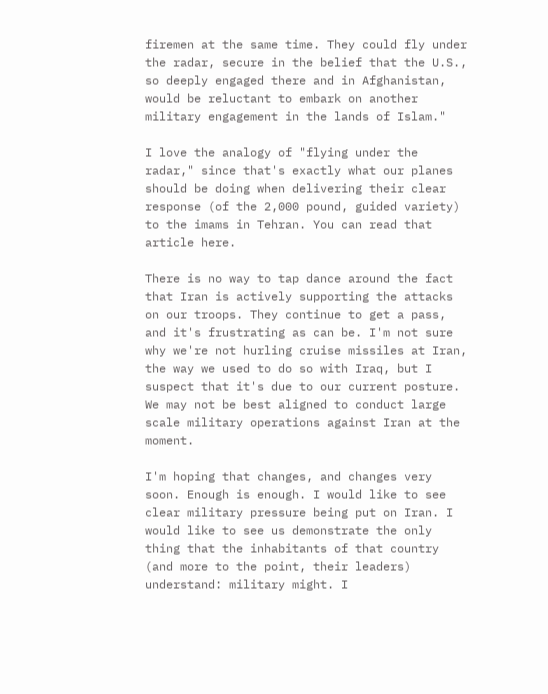firemen at the same time. They could fly under the radar, secure in the belief that the U.S., so deeply engaged there and in Afghanistan, would be reluctant to embark on another military engagement in the lands of Islam."

I love the analogy of "flying under the radar," since that's exactly what our planes should be doing when delivering their clear response (of the 2,000 pound, guided variety) to the imams in Tehran. You can read that article here.

There is no way to tap dance around the fact that Iran is actively supporting the attacks on our troops. They continue to get a pass, and it's frustrating as can be. I'm not sure why we're not hurling cruise missiles at Iran, the way we used to do so with Iraq, but I suspect that it's due to our current posture. We may not be best aligned to conduct large scale military operations against Iran at the moment.

I'm hoping that changes, and changes very soon. Enough is enough. I would like to see clear military pressure being put on Iran. I would like to see us demonstrate the only thing that the inhabitants of that country (and more to the point, their leaders) understand: military might. I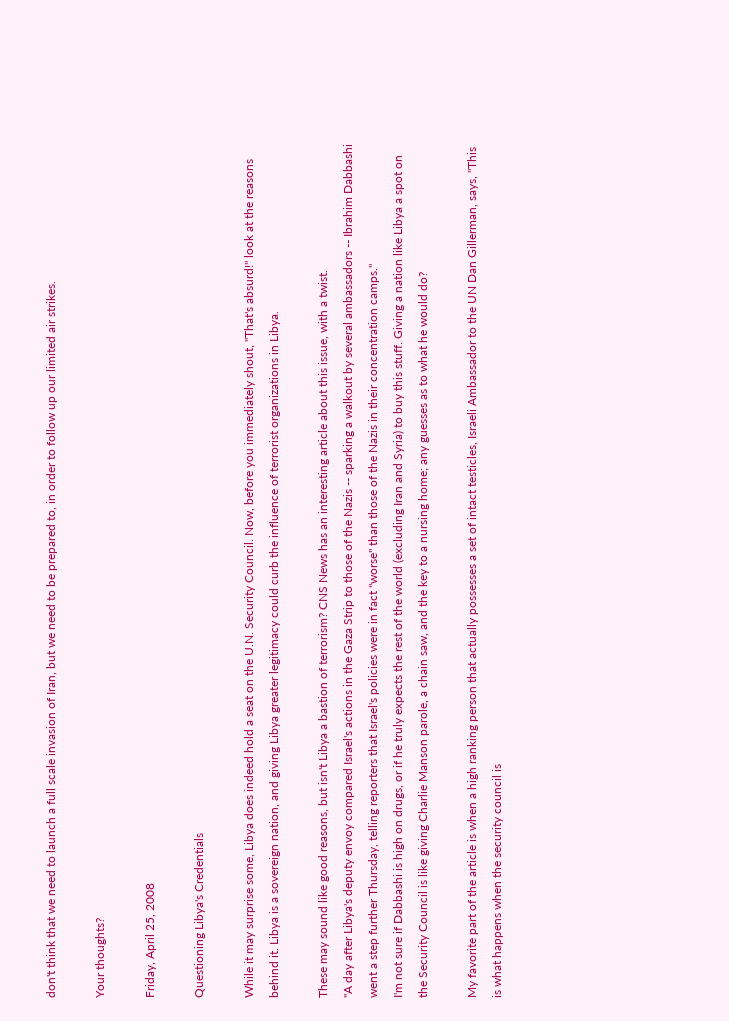don't think that we need to launch a full scale invasion of Iran, but we need to be prepared to, in order to follow up our limited air strikes.

Your thoughts?

Friday, April 25, 2008

Questioning Libya's Credentials

While it may surprise some, Libya does indeed hold a seat on the U.N. Security Council. Now, before you immediately shout, "That's absurd!" look at the reasons behind it. Libya is a sovereign nation, and giving Libya greater legitimacy could curb the influence of terrorist organizations in Libya.

These may sound like good reasons, but isn't Libya a bastion of terrorism? CNS News has an interesting article about this issue, with a twist.
"A day after Libya's deputy envoy compared Israel's actions in the Gaza Strip to those of the Nazis -- sparking a walkout by several ambassadors -- Ibrahim Dabbashi went a step further Thursday, telling reporters that Israel's policies were in fact "worse" than those of the Nazis in their concentration camps."
I'm not sure if Dabbashi is high on drugs, or if he truly expects the rest of the world (excluding Iran and Syria) to buy this stuff. Giving a nation like Libya a spot on the Security Council is like giving Charlie Manson parole, a chain saw, and the key to a nursing home; any guesses as to what he would do?

My favorite part of the article is when a high ranking person that actually possesses a set of intact testicles, Israeli Ambassador to the UN Dan Gillerman, says, "This is what happens when the security council is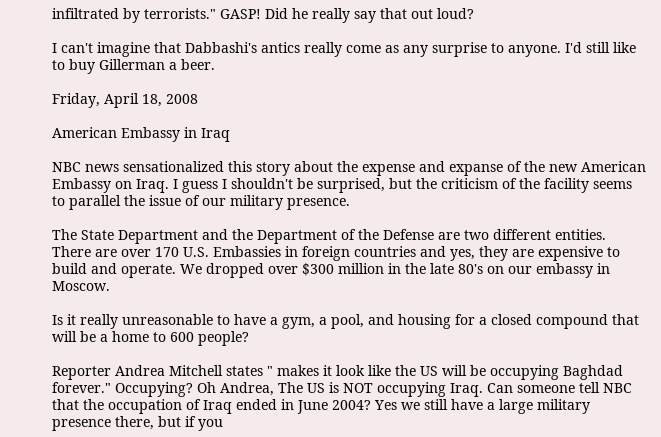infiltrated by terrorists." GASP! Did he really say that out loud?

I can't imagine that Dabbashi's antics really come as any surprise to anyone. I'd still like to buy Gillerman a beer.

Friday, April 18, 2008

American Embassy in Iraq

NBC news sensationalized this story about the expense and expanse of the new American Embassy on Iraq. I guess I shouldn't be surprised, but the criticism of the facility seems to parallel the issue of our military presence.

The State Department and the Department of the Defense are two different entities. There are over 170 U.S. Embassies in foreign countries and yes, they are expensive to build and operate. We dropped over $300 million in the late 80's on our embassy in Moscow.

Is it really unreasonable to have a gym, a pool, and housing for a closed compound that will be a home to 600 people?

Reporter Andrea Mitchell states " makes it look like the US will be occupying Baghdad forever." Occupying? Oh Andrea, The US is NOT occupying Iraq. Can someone tell NBC that the occupation of Iraq ended in June 2004? Yes we still have a large military presence there, but if you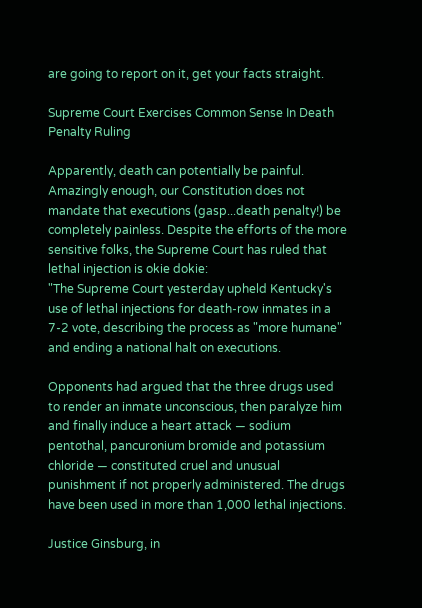are going to report on it, get your facts straight.

Supreme Court Exercises Common Sense In Death Penalty Ruling

Apparently, death can potentially be painful. Amazingly enough, our Constitution does not mandate that executions (gasp...death penalty!) be completely painless. Despite the efforts of the more sensitive folks, the Supreme Court has ruled that lethal injection is okie dokie:
"The Supreme Court yesterday upheld Kentucky's use of lethal injections for death-row inmates in a 7-2 vote, describing the process as "more humane" and ending a national halt on executions.

Opponents had argued that the three drugs used to render an inmate unconscious, then paralyze him and finally induce a heart attack — sodium pentothal, pancuronium bromide and potassium chloride — constituted cruel and unusual punishment if not properly administered. The drugs have been used in more than 1,000 lethal injections.

Justice Ginsburg, in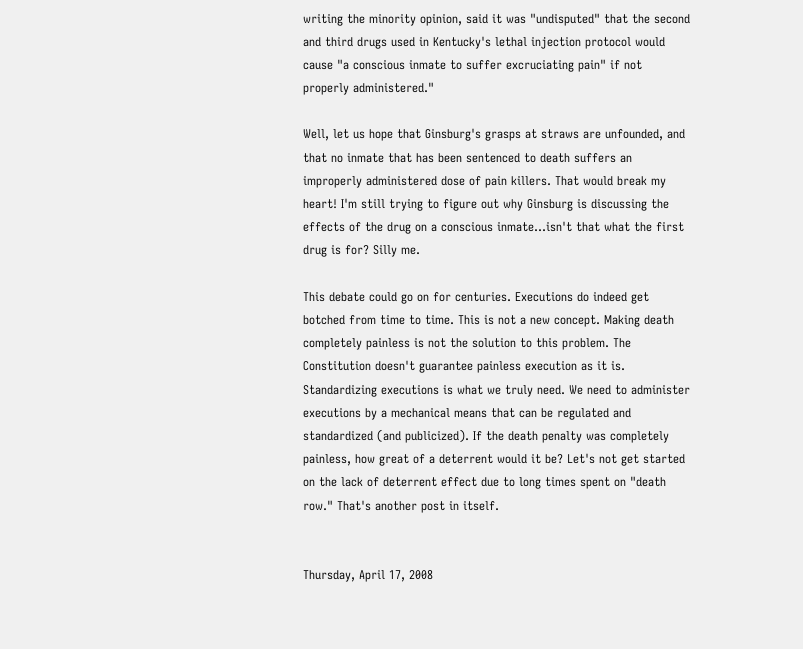writing the minority opinion, said it was "undisputed" that the second and third drugs used in Kentucky's lethal injection protocol would cause "a conscious inmate to suffer excruciating pain" if not properly administered."

Well, let us hope that Ginsburg's grasps at straws are unfounded, and that no inmate that has been sentenced to death suffers an improperly administered dose of pain killers. That would break my heart! I'm still trying to figure out why Ginsburg is discussing the effects of the drug on a conscious inmate...isn't that what the first drug is for? Silly me.

This debate could go on for centuries. Executions do indeed get botched from time to time. This is not a new concept. Making death completely painless is not the solution to this problem. The Constitution doesn't guarantee painless execution as it is. Standardizing executions is what we truly need. We need to administer executions by a mechanical means that can be regulated and standardized (and publicized). If the death penalty was completely painless, how great of a deterrent would it be? Let's not get started on the lack of deterrent effect due to long times spent on "death row." That's another post in itself.


Thursday, April 17, 2008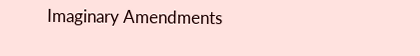Imaginary Amendments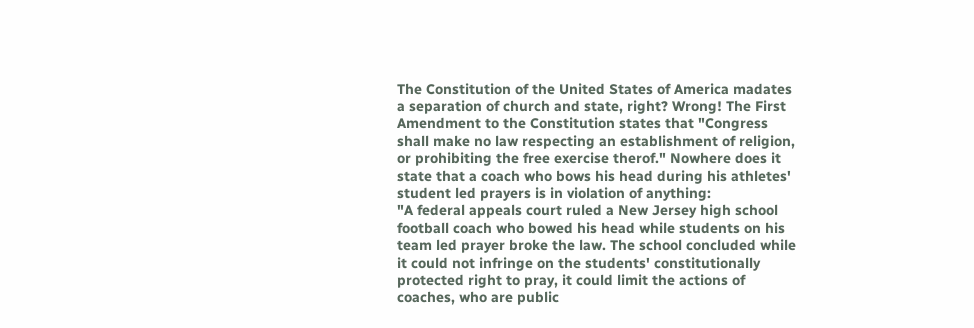The Constitution of the United States of America madates a separation of church and state, right? Wrong! The First Amendment to the Constitution states that "Congress shall make no law respecting an establishment of religion, or prohibiting the free exercise therof." Nowhere does it state that a coach who bows his head during his athletes' student led prayers is in violation of anything:
"A federal appeals court ruled a New Jersey high school football coach who bowed his head while students on his team led prayer broke the law. The school concluded while it could not infringe on the students' constitutionally protected right to pray, it could limit the actions of coaches, who are public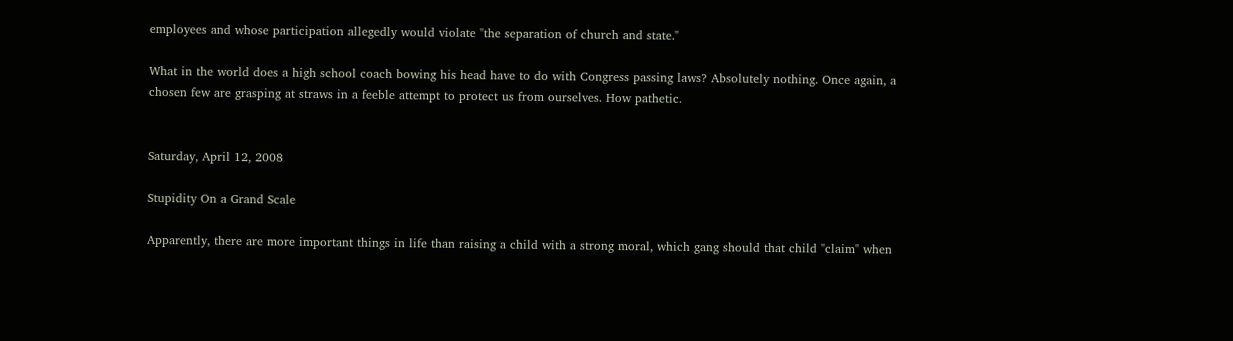employees and whose participation allegedly would violate "the separation of church and state."

What in the world does a high school coach bowing his head have to do with Congress passing laws? Absolutely nothing. Once again, a chosen few are grasping at straws in a feeble attempt to protect us from ourselves. How pathetic.


Saturday, April 12, 2008

Stupidity On a Grand Scale

Apparently, there are more important things in life than raising a child with a strong moral, which gang should that child "claim" when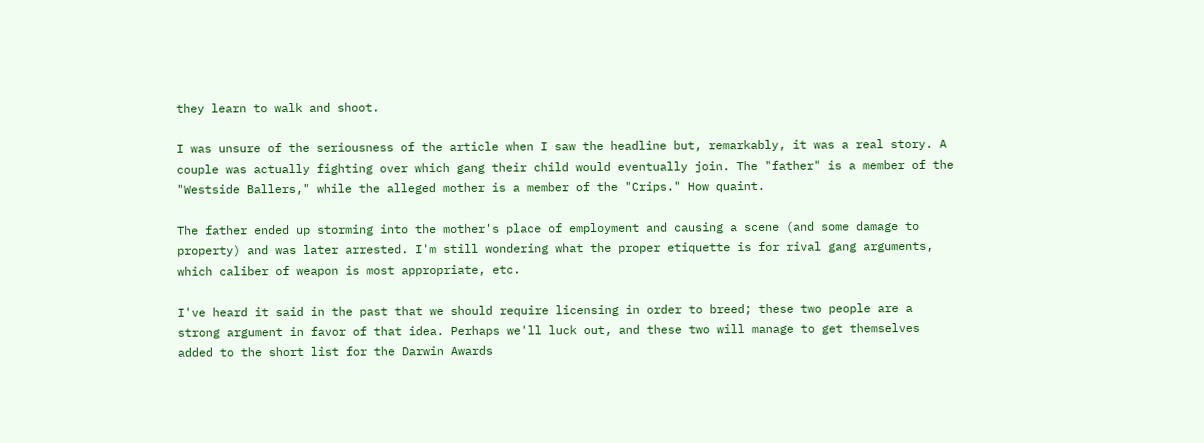they learn to walk and shoot.

I was unsure of the seriousness of the article when I saw the headline but, remarkably, it was a real story. A couple was actually fighting over which gang their child would eventually join. The "father" is a member of the "Westside Ballers," while the alleged mother is a member of the "Crips." How quaint.

The father ended up storming into the mother's place of employment and causing a scene (and some damage to property) and was later arrested. I'm still wondering what the proper etiquette is for rival gang arguments, which caliber of weapon is most appropriate, etc.

I've heard it said in the past that we should require licensing in order to breed; these two people are a strong argument in favor of that idea. Perhaps we'll luck out, and these two will manage to get themselves added to the short list for the Darwin Awards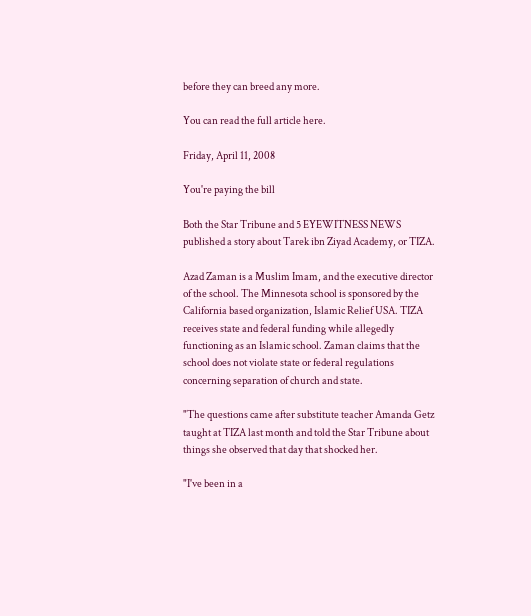before they can breed any more.

You can read the full article here.

Friday, April 11, 2008

You're paying the bill

Both the Star Tribune and 5 EYEWITNESS NEWS published a story about Tarek ibn Ziyad Academy, or TIZA.

Azad Zaman is a Muslim Imam, and the executive director of the school. The Minnesota school is sponsored by the California based organization, Islamic Relief USA. TIZA receives state and federal funding while allegedly functioning as an Islamic school. Zaman claims that the school does not violate state or federal regulations concerning separation of church and state.

"The questions came after substitute teacher Amanda Getz taught at TIZA last month and told the Star Tribune about things she observed that day that shocked her.

"I've been in a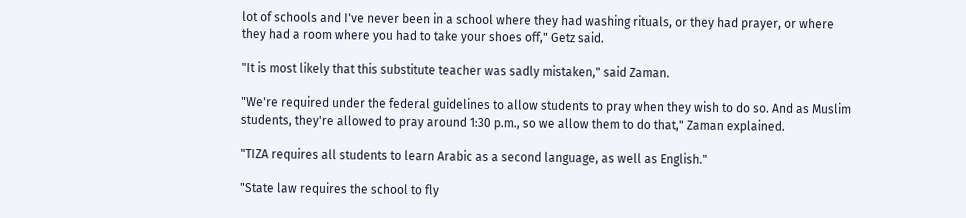lot of schools and I've never been in a school where they had washing rituals, or they had prayer, or where they had a room where you had to take your shoes off," Getz said.

"It is most likely that this substitute teacher was sadly mistaken," said Zaman.

"We're required under the federal guidelines to allow students to pray when they wish to do so. And as Muslim students, they're allowed to pray around 1:30 p.m., so we allow them to do that," Zaman explained.

"TIZA requires all students to learn Arabic as a second language, as well as English."

"State law requires the school to fly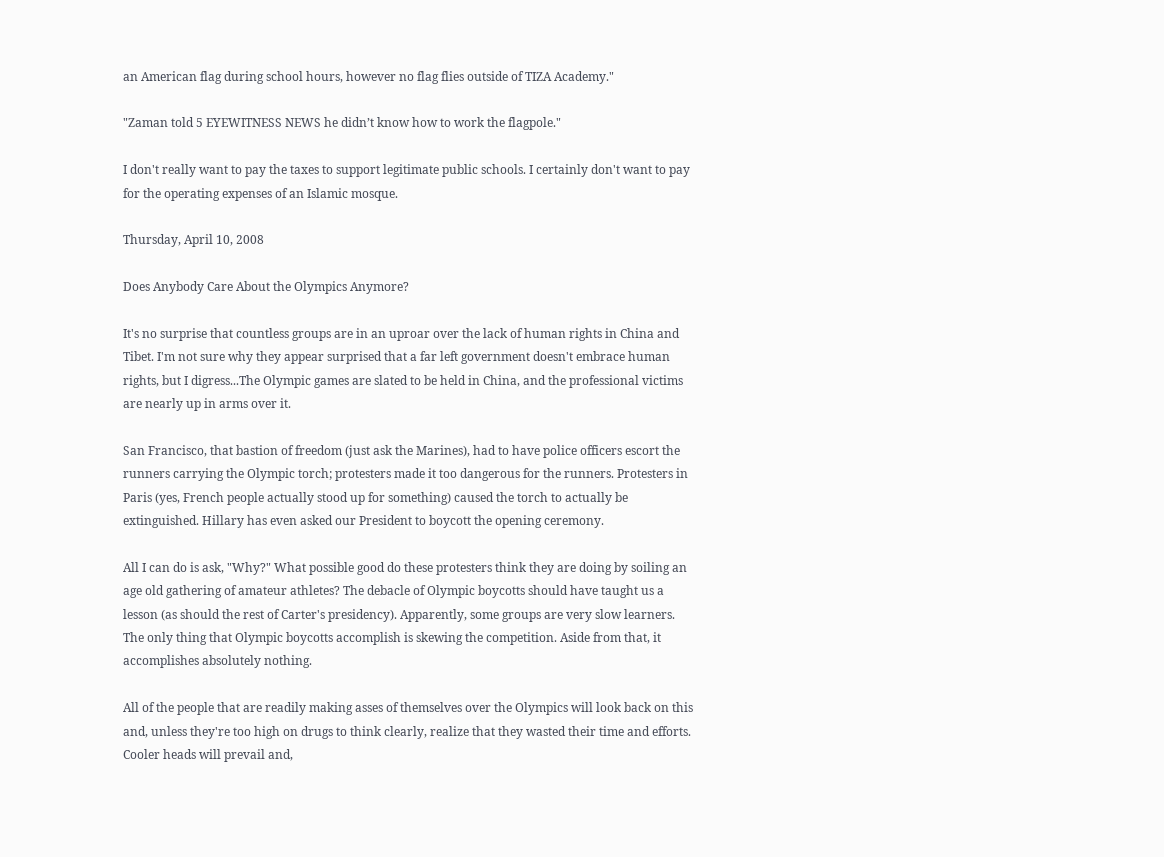an American flag during school hours, however no flag flies outside of TIZA Academy."

"Zaman told 5 EYEWITNESS NEWS he didn’t know how to work the flagpole."

I don't really want to pay the taxes to support legitimate public schools. I certainly don't want to pay for the operating expenses of an Islamic mosque.

Thursday, April 10, 2008

Does Anybody Care About the Olympics Anymore?

It's no surprise that countless groups are in an uproar over the lack of human rights in China and Tibet. I'm not sure why they appear surprised that a far left government doesn't embrace human rights, but I digress...The Olympic games are slated to be held in China, and the professional victims are nearly up in arms over it.

San Francisco, that bastion of freedom (just ask the Marines), had to have police officers escort the runners carrying the Olympic torch; protesters made it too dangerous for the runners. Protesters in Paris (yes, French people actually stood up for something) caused the torch to actually be extinguished. Hillary has even asked our President to boycott the opening ceremony.

All I can do is ask, "Why?" What possible good do these protesters think they are doing by soiling an age old gathering of amateur athletes? The debacle of Olympic boycotts should have taught us a lesson (as should the rest of Carter's presidency). Apparently, some groups are very slow learners. The only thing that Olympic boycotts accomplish is skewing the competition. Aside from that, it accomplishes absolutely nothing.

All of the people that are readily making asses of themselves over the Olympics will look back on this and, unless they're too high on drugs to think clearly, realize that they wasted their time and efforts. Cooler heads will prevail and,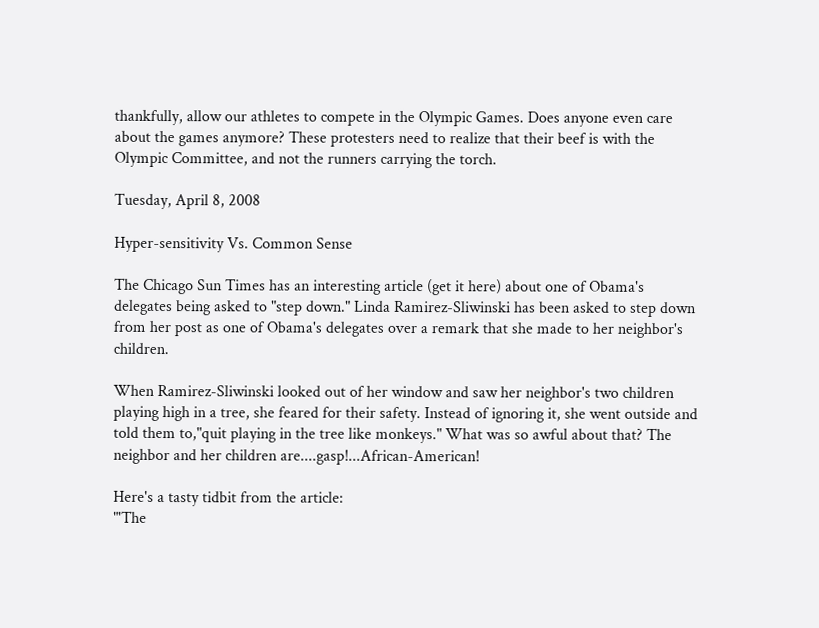thankfully, allow our athletes to compete in the Olympic Games. Does anyone even care about the games anymore? These protesters need to realize that their beef is with the Olympic Committee, and not the runners carrying the torch.

Tuesday, April 8, 2008

Hyper-sensitivity Vs. Common Sense

The Chicago Sun Times has an interesting article (get it here) about one of Obama's delegates being asked to "step down." Linda Ramirez-Sliwinski has been asked to step down from her post as one of Obama's delegates over a remark that she made to her neighbor's children.

When Ramirez-Sliwinski looked out of her window and saw her neighbor's two children playing high in a tree, she feared for their safety. Instead of ignoring it, she went outside and told them to,"quit playing in the tree like monkeys." What was so awful about that? The neighbor and her children are....gasp!...African-American!

Here's a tasty tidbit from the article:
"'The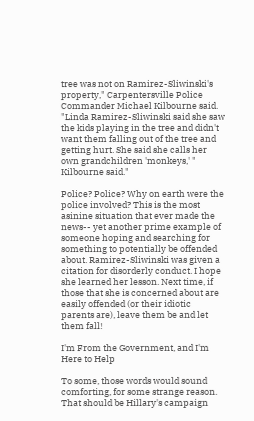tree was not on Ramirez-Sliwinski's property," Carpentersville Police Commander Michael Kilbourne said. "Linda Ramirez-Sliwinski said she saw the kids playing in the tree and didn't want them falling out of the tree and getting hurt. She said she calls her own grandchildren 'monkeys,' " Kilbourne said."

Police? Police? Why on earth were the police involved? This is the most asinine situation that ever made the news-- yet another prime example of someone hoping and searching for something to potentially be offended about. Ramirez-Sliwinski was given a citation for disorderly conduct. I hope she learned her lesson. Next time, if those that she is concerned about are easily offended (or their idiotic parents are), leave them be and let them fall!

I'm From the Government, and I'm Here to Help

To some, those words would sound comforting, for some strange reason. That should be Hillary's campaign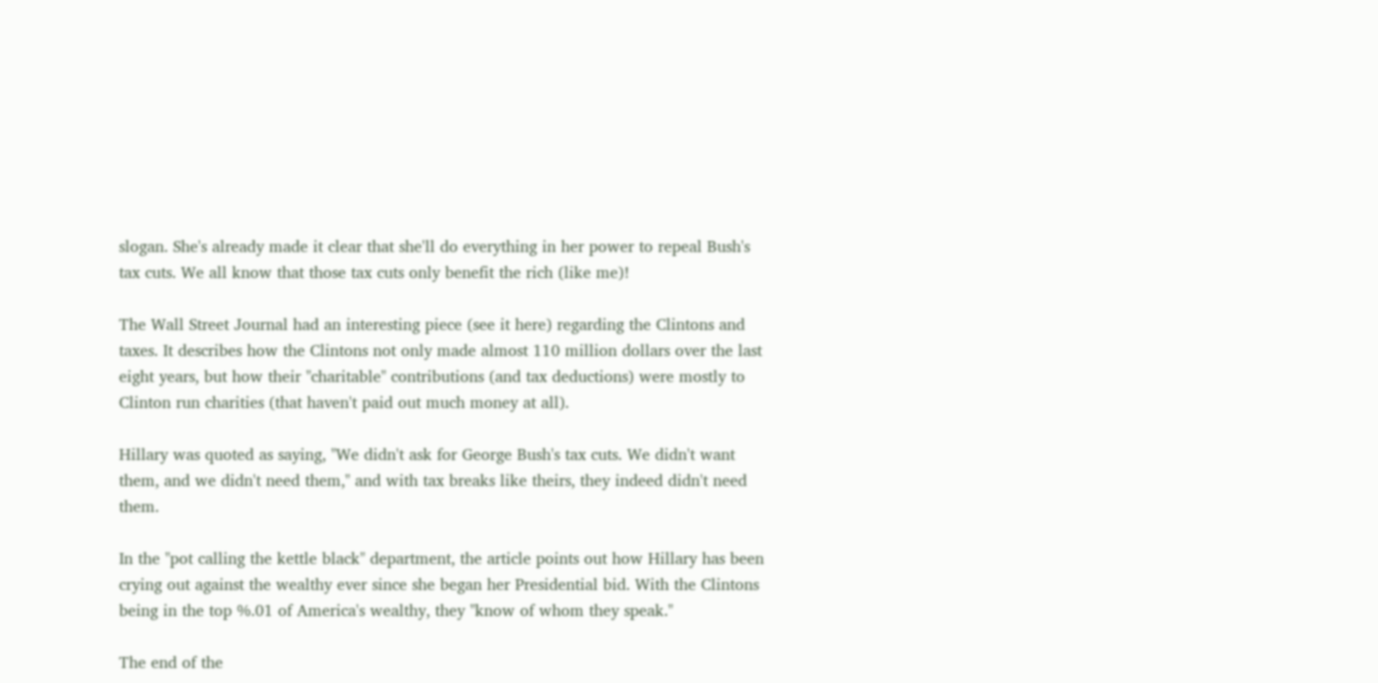slogan. She's already made it clear that she'll do everything in her power to repeal Bush's tax cuts. We all know that those tax cuts only benefit the rich (like me)!

The Wall Street Journal had an interesting piece (see it here) regarding the Clintons and taxes. It describes how the Clintons not only made almost 110 million dollars over the last eight years, but how their "charitable" contributions (and tax deductions) were mostly to Clinton run charities (that haven't paid out much money at all).

Hillary was quoted as saying, "We didn't ask for George Bush's tax cuts. We didn't want them, and we didn't need them," and with tax breaks like theirs, they indeed didn't need them.

In the "pot calling the kettle black" department, the article points out how Hillary has been crying out against the wealthy ever since she began her Presidential bid. With the Clintons being in the top %.01 of America's wealthy, they "know of whom they speak."

The end of the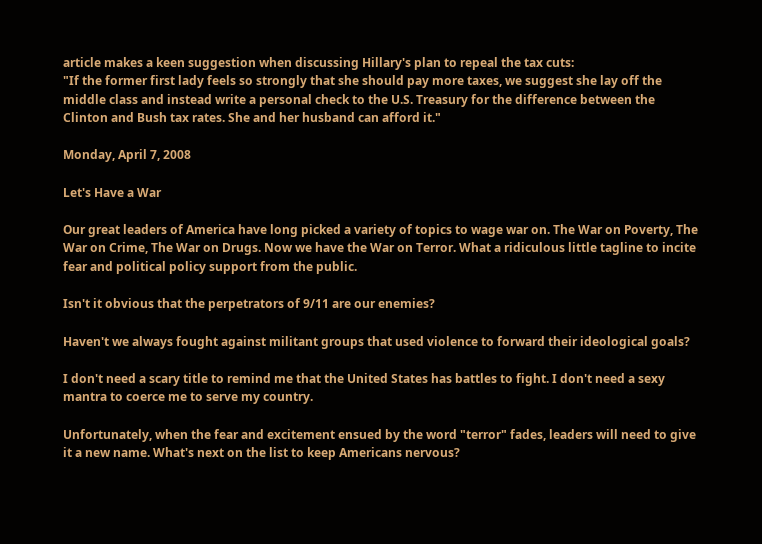article makes a keen suggestion when discussing Hillary's plan to repeal the tax cuts:
"If the former first lady feels so strongly that she should pay more taxes, we suggest she lay off the middle class and instead write a personal check to the U.S. Treasury for the difference between the Clinton and Bush tax rates. She and her husband can afford it."

Monday, April 7, 2008

Let's Have a War

Our great leaders of America have long picked a variety of topics to wage war on. The War on Poverty, The War on Crime, The War on Drugs. Now we have the War on Terror. What a ridiculous little tagline to incite fear and political policy support from the public.

Isn't it obvious that the perpetrators of 9/11 are our enemies?

Haven't we always fought against militant groups that used violence to forward their ideological goals?

I don't need a scary title to remind me that the United States has battles to fight. I don't need a sexy mantra to coerce me to serve my country.

Unfortunately, when the fear and excitement ensued by the word "terror" fades, leaders will need to give it a new name. What's next on the list to keep Americans nervous?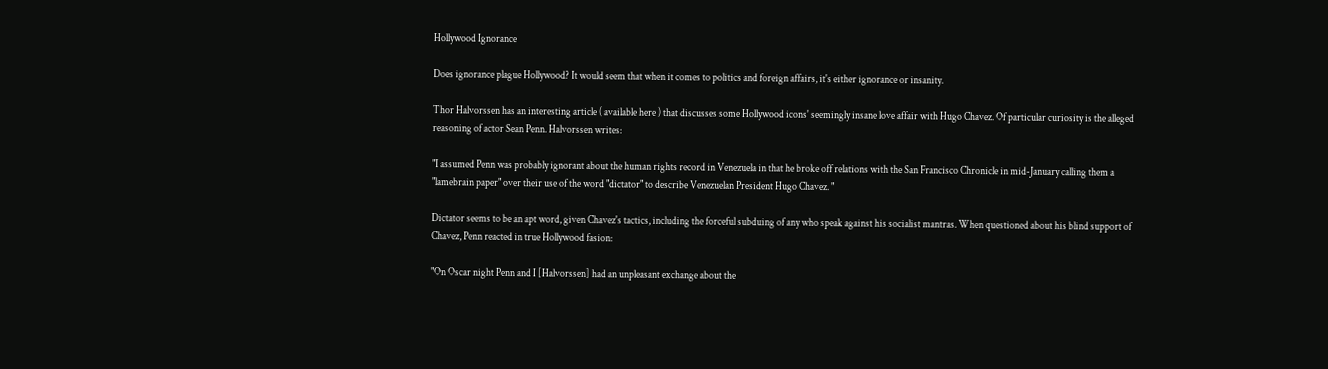Hollywood Ignorance

Does ignorance plague Hollywood? It would seem that when it comes to politics and foreign affairs, it's either ignorance or insanity.

Thor Halvorssen has an interesting article ( available here ) that discusses some Hollywood icons' seemingly insane love affair with Hugo Chavez. Of particular curiosity is the alleged reasoning of actor Sean Penn. Halvorssen writes:

"I assumed Penn was probably ignorant about the human rights record in Venezuela in that he broke off relations with the San Francisco Chronicle in mid-January calling them a "lamebrain paper" over their use of the word "dictator" to describe Venezuelan President Hugo Chavez. "

Dictator seems to be an apt word, given Chavez's tactics, including the forceful subduing of any who speak against his socialist mantras. When questioned about his blind support of Chavez, Penn reacted in true Hollywood fasion:

"On Oscar night Penn and I [Halvorssen] had an unpleasant exchange about the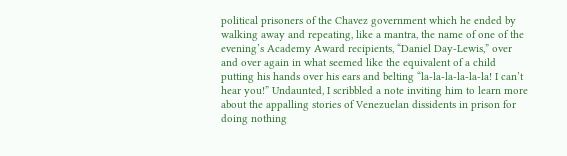political prisoners of the Chavez government which he ended by walking away and repeating, like a mantra, the name of one of the evening’s Academy Award recipients, “Daniel Day-Lewis,” over and over again in what seemed like the equivalent of a child putting his hands over his ears and belting “la-la-la-la-la-la! I can’t hear you!” Undaunted, I scribbled a note inviting him to learn more about the appalling stories of Venezuelan dissidents in prison for doing nothing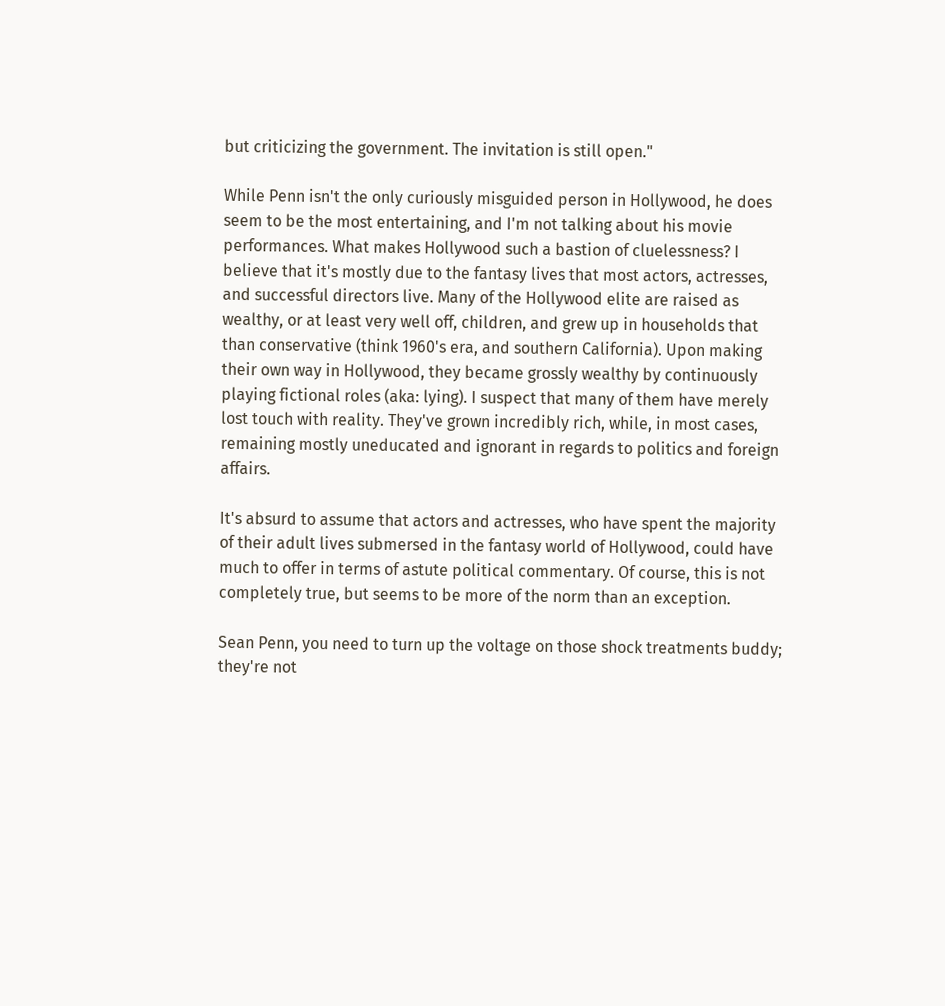but criticizing the government. The invitation is still open."

While Penn isn't the only curiously misguided person in Hollywood, he does seem to be the most entertaining, and I'm not talking about his movie performances. What makes Hollywood such a bastion of cluelessness? I believe that it's mostly due to the fantasy lives that most actors, actresses, and successful directors live. Many of the Hollywood elite are raised as wealthy, or at least very well off, children, and grew up in households that than conservative (think 1960's era, and southern California). Upon making their own way in Hollywood, they became grossly wealthy by continuously playing fictional roles (aka: lying). I suspect that many of them have merely lost touch with reality. They've grown incredibly rich, while, in most cases, remaining mostly uneducated and ignorant in regards to politics and foreign affairs.

It's absurd to assume that actors and actresses, who have spent the majority of their adult lives submersed in the fantasy world of Hollywood, could have much to offer in terms of astute political commentary. Of course, this is not completely true, but seems to be more of the norm than an exception.

Sean Penn, you need to turn up the voltage on those shock treatments buddy; they're not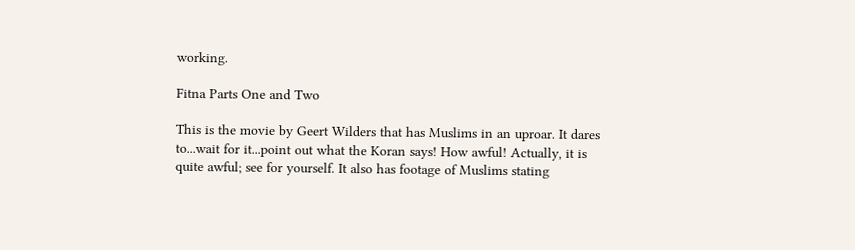working.

Fitna Parts One and Two

This is the movie by Geert Wilders that has Muslims in an uproar. It dares to...wait for it...point out what the Koran says! How awful! Actually, it is quite awful; see for yourself. It also has footage of Muslims stating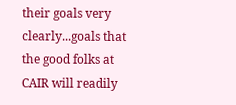their goals very clearly...goals that the good folks at CAIR will readily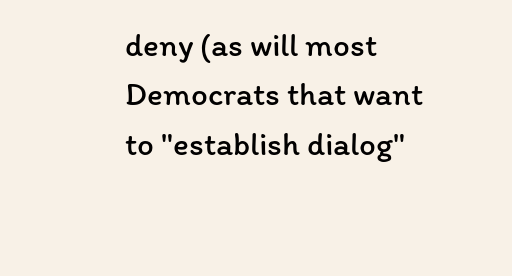deny (as will most Democrats that want to "establish dialog"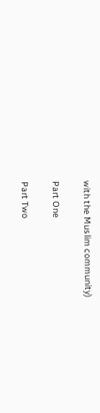with the Muslim community)

Part One

Part Two